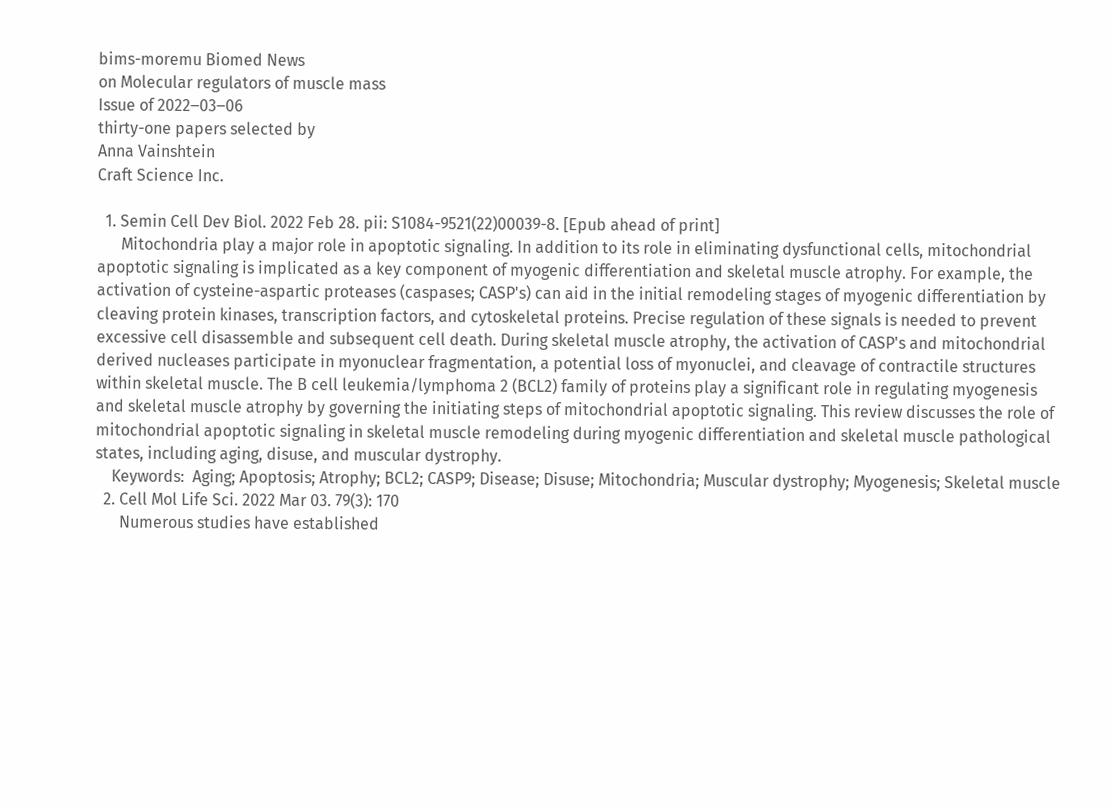bims-moremu Biomed News
on Molecular regulators of muscle mass
Issue of 2022‒03‒06
thirty-one papers selected by
Anna Vainshtein
Craft Science Inc.

  1. Semin Cell Dev Biol. 2022 Feb 28. pii: S1084-9521(22)00039-8. [Epub ahead of print]
      Mitochondria play a major role in apoptotic signaling. In addition to its role in eliminating dysfunctional cells, mitochondrial apoptotic signaling is implicated as a key component of myogenic differentiation and skeletal muscle atrophy. For example, the activation of cysteine-aspartic proteases (caspases; CASP's) can aid in the initial remodeling stages of myogenic differentiation by cleaving protein kinases, transcription factors, and cytoskeletal proteins. Precise regulation of these signals is needed to prevent excessive cell disassemble and subsequent cell death. During skeletal muscle atrophy, the activation of CASP's and mitochondrial derived nucleases participate in myonuclear fragmentation, a potential loss of myonuclei, and cleavage of contractile structures within skeletal muscle. The B cell leukemia/lymphoma 2 (BCL2) family of proteins play a significant role in regulating myogenesis and skeletal muscle atrophy by governing the initiating steps of mitochondrial apoptotic signaling. This review discusses the role of mitochondrial apoptotic signaling in skeletal muscle remodeling during myogenic differentiation and skeletal muscle pathological states, including aging, disuse, and muscular dystrophy.
    Keywords:  Aging; Apoptosis; Atrophy; BCL2; CASP9; Disease; Disuse; Mitochondria; Muscular dystrophy; Myogenesis; Skeletal muscle
  2. Cell Mol Life Sci. 2022 Mar 03. 79(3): 170
      Numerous studies have established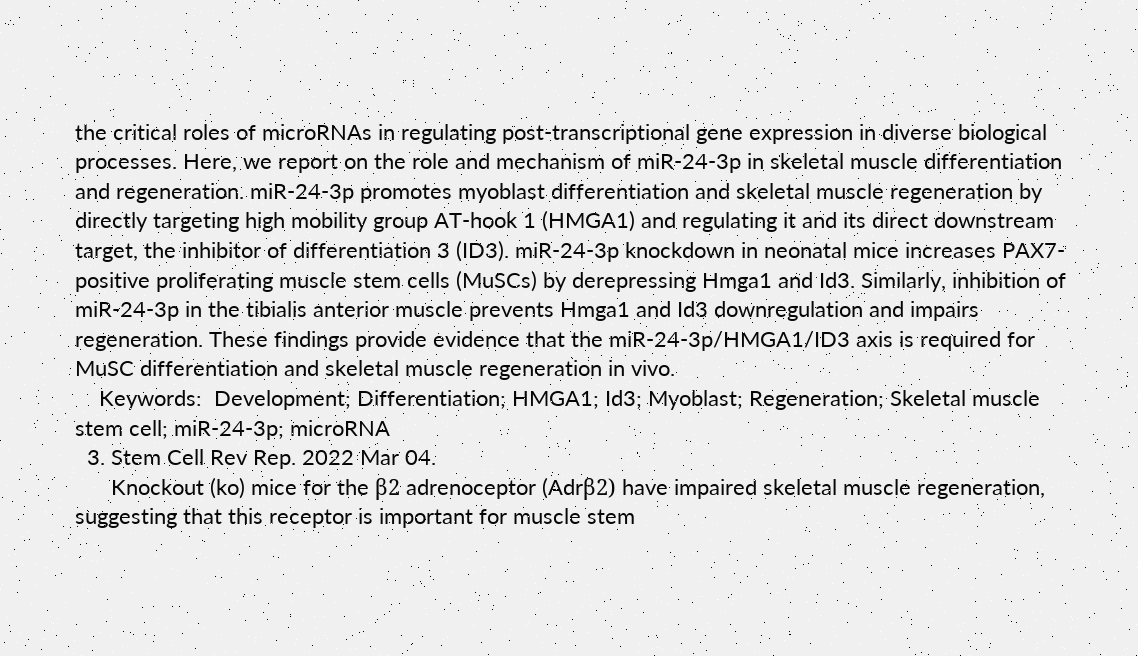the critical roles of microRNAs in regulating post-transcriptional gene expression in diverse biological processes. Here, we report on the role and mechanism of miR-24-3p in skeletal muscle differentiation and regeneration. miR-24-3p promotes myoblast differentiation and skeletal muscle regeneration by directly targeting high mobility group AT-hook 1 (HMGA1) and regulating it and its direct downstream target, the inhibitor of differentiation 3 (ID3). miR-24-3p knockdown in neonatal mice increases PAX7-positive proliferating muscle stem cells (MuSCs) by derepressing Hmga1 and Id3. Similarly, inhibition of miR-24-3p in the tibialis anterior muscle prevents Hmga1 and Id3 downregulation and impairs regeneration. These findings provide evidence that the miR-24-3p/HMGA1/ID3 axis is required for MuSC differentiation and skeletal muscle regeneration in vivo.
    Keywords:  Development; Differentiation; HMGA1; Id3; Myoblast; Regeneration; Skeletal muscle stem cell; miR-24-3p; microRNA
  3. Stem Cell Rev Rep. 2022 Mar 04.
      Knockout (ko) mice for the β2 adrenoceptor (Adrβ2) have impaired skeletal muscle regeneration, suggesting that this receptor is important for muscle stem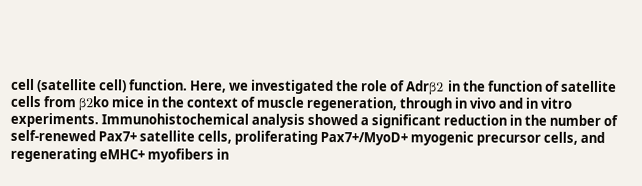cell (satellite cell) function. Here, we investigated the role of Adrβ2 in the function of satellite cells from β2ko mice in the context of muscle regeneration, through in vivo and in vitro experiments. Immunohistochemical analysis showed a significant reduction in the number of self-renewed Pax7+ satellite cells, proliferating Pax7+/MyoD+ myogenic precursor cells, and regenerating eMHC+ myofibers in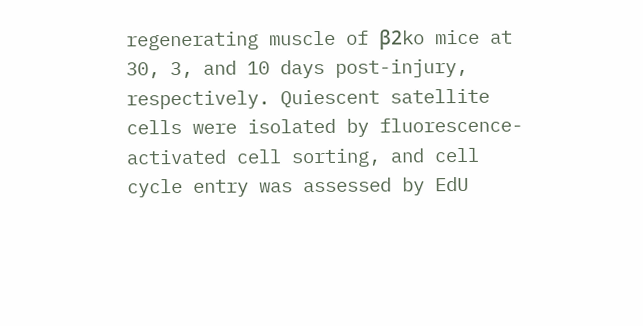regenerating muscle of β2ko mice at 30, 3, and 10 days post-injury, respectively. Quiescent satellite cells were isolated by fluorescence-activated cell sorting, and cell cycle entry was assessed by EdU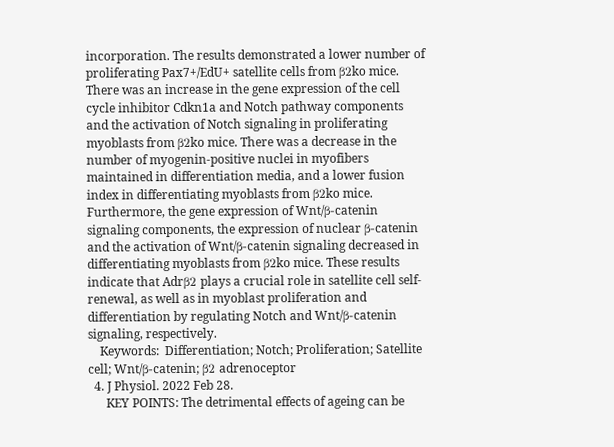incorporation. The results demonstrated a lower number of proliferating Pax7+/EdU+ satellite cells from β2ko mice. There was an increase in the gene expression of the cell cycle inhibitor Cdkn1a and Notch pathway components and the activation of Notch signaling in proliferating myoblasts from β2ko mice. There was a decrease in the number of myogenin-positive nuclei in myofibers maintained in differentiation media, and a lower fusion index in differentiating myoblasts from β2ko mice. Furthermore, the gene expression of Wnt/β-catenin signaling components, the expression of nuclear β-catenin and the activation of Wnt/β-catenin signaling decreased in differentiating myoblasts from β2ko mice. These results indicate that Adrβ2 plays a crucial role in satellite cell self-renewal, as well as in myoblast proliferation and differentiation by regulating Notch and Wnt/β-catenin signaling, respectively.
    Keywords:  Differentiation; Notch; Proliferation; Satellite cell; Wnt/β-catenin; β2 adrenoceptor
  4. J Physiol. 2022 Feb 28.
      KEY POINTS: The detrimental effects of ageing can be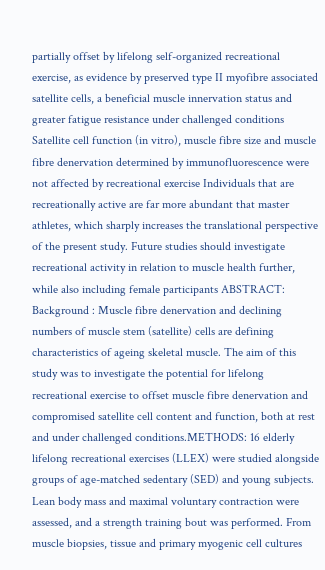partially offset by lifelong self-organized recreational exercise, as evidence by preserved type II myofibre associated satellite cells, a beneficial muscle innervation status and greater fatigue resistance under challenged conditions Satellite cell function (in vitro), muscle fibre size and muscle fibre denervation determined by immunofluorescence were not affected by recreational exercise Individuals that are recreationally active are far more abundant that master athletes, which sharply increases the translational perspective of the present study. Future studies should investigate recreational activity in relation to muscle health further, while also including female participants ABSTRACT: Background : Muscle fibre denervation and declining numbers of muscle stem (satellite) cells are defining characteristics of ageing skeletal muscle. The aim of this study was to investigate the potential for lifelong recreational exercise to offset muscle fibre denervation and compromised satellite cell content and function, both at rest and under challenged conditions.METHODS: 16 elderly lifelong recreational exercises (LLEX) were studied alongside groups of age-matched sedentary (SED) and young subjects. Lean body mass and maximal voluntary contraction were assessed, and a strength training bout was performed. From muscle biopsies, tissue and primary myogenic cell cultures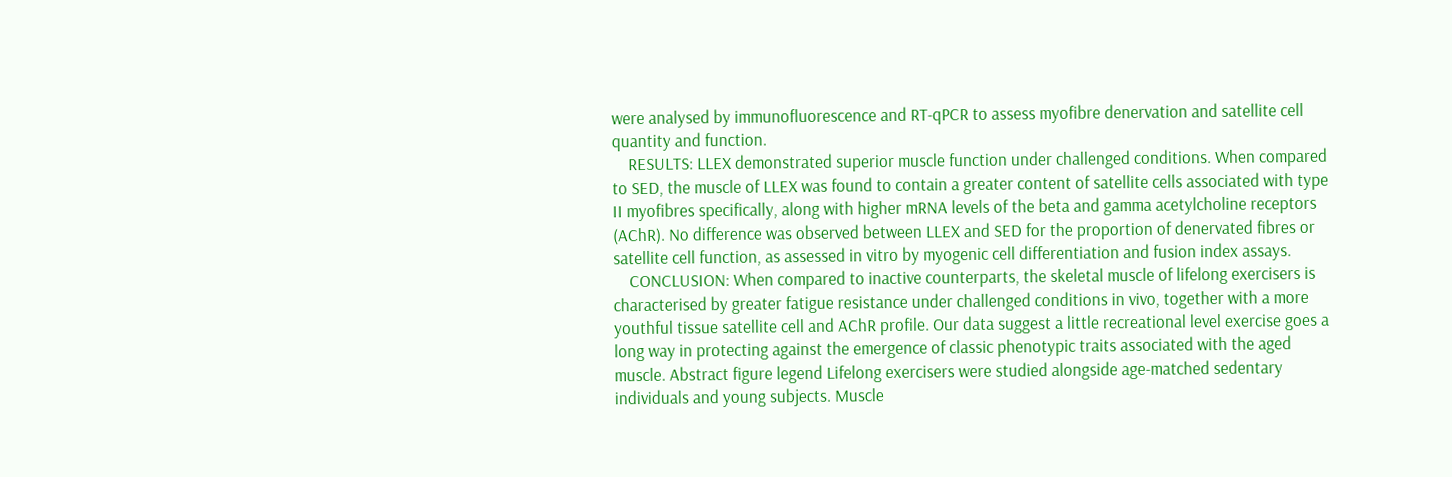were analysed by immunofluorescence and RT-qPCR to assess myofibre denervation and satellite cell quantity and function.
    RESULTS: LLEX demonstrated superior muscle function under challenged conditions. When compared to SED, the muscle of LLEX was found to contain a greater content of satellite cells associated with type II myofibres specifically, along with higher mRNA levels of the beta and gamma acetylcholine receptors (AChR). No difference was observed between LLEX and SED for the proportion of denervated fibres or satellite cell function, as assessed in vitro by myogenic cell differentiation and fusion index assays.
    CONCLUSION: When compared to inactive counterparts, the skeletal muscle of lifelong exercisers is characterised by greater fatigue resistance under challenged conditions in vivo, together with a more youthful tissue satellite cell and AChR profile. Our data suggest a little recreational level exercise goes a long way in protecting against the emergence of classic phenotypic traits associated with the aged muscle. Abstract figure legend Lifelong exercisers were studied alongside age-matched sedentary individuals and young subjects. Muscle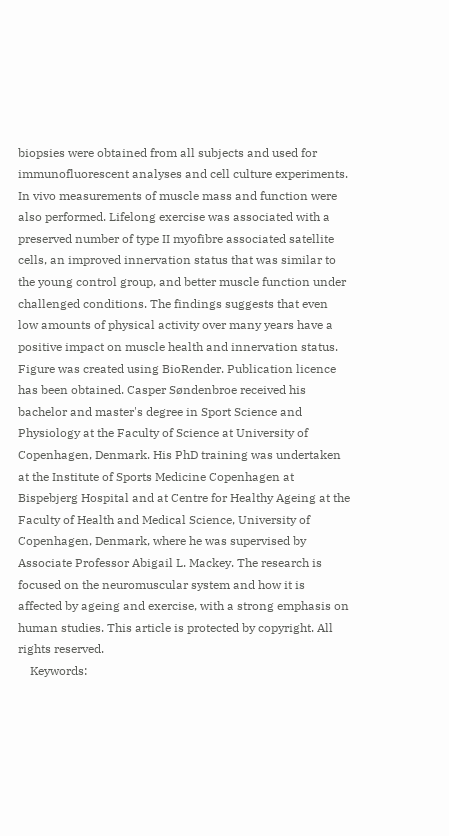biopsies were obtained from all subjects and used for immunofluorescent analyses and cell culture experiments. In vivo measurements of muscle mass and function were also performed. Lifelong exercise was associated with a preserved number of type II myofibre associated satellite cells, an improved innervation status that was similar to the young control group, and better muscle function under challenged conditions. The findings suggests that even low amounts of physical activity over many years have a positive impact on muscle health and innervation status. Figure was created using BioRender. Publication licence has been obtained. Casper Søndenbroe received his bachelor and master's degree in Sport Science and Physiology at the Faculty of Science at University of Copenhagen, Denmark. His PhD training was undertaken at the Institute of Sports Medicine Copenhagen at Bispebjerg Hospital and at Centre for Healthy Ageing at the Faculty of Health and Medical Science, University of Copenhagen, Denmark, where he was supervised by Associate Professor Abigail L. Mackey. The research is focused on the neuromuscular system and how it is affected by ageing and exercise, with a strong emphasis on human studies. This article is protected by copyright. All rights reserved.
    Keywords: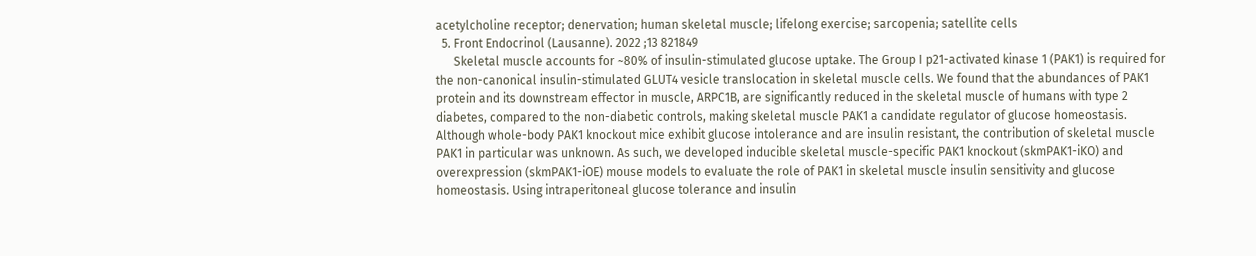acetylcholine receptor; denervation; human skeletal muscle; lifelong exercise; sarcopenia; satellite cells
  5. Front Endocrinol (Lausanne). 2022 ;13 821849
      Skeletal muscle accounts for ~80% of insulin-stimulated glucose uptake. The Group I p21-activated kinase 1 (PAK1) is required for the non-canonical insulin-stimulated GLUT4 vesicle translocation in skeletal muscle cells. We found that the abundances of PAK1 protein and its downstream effector in muscle, ARPC1B, are significantly reduced in the skeletal muscle of humans with type 2 diabetes, compared to the non-diabetic controls, making skeletal muscle PAK1 a candidate regulator of glucose homeostasis. Although whole-body PAK1 knockout mice exhibit glucose intolerance and are insulin resistant, the contribution of skeletal muscle PAK1 in particular was unknown. As such, we developed inducible skeletal muscle-specific PAK1 knockout (skmPAK1-iKO) and overexpression (skmPAK1-iOE) mouse models to evaluate the role of PAK1 in skeletal muscle insulin sensitivity and glucose homeostasis. Using intraperitoneal glucose tolerance and insulin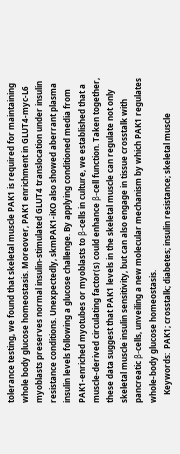tolerance testing, we found that skeletal muscle PAK1 is required for maintaining whole body glucose homeostasis. Moreover, PAK1 enrichment in GLUT4-myc-L6 myoblasts preserves normal insulin-stimulated GLUT4 translocation under insulin resistance conditions. Unexpectedly, skmPAK1-iKO also showed aberrant plasma insulin levels following a glucose challenge. By applying conditioned media from PAK1-enriched myotubes or myoblasts to β-cells in culture, we established that a muscle-derived circulating factor(s) could enhance β-cell function. Taken together, these data suggest that PAK1 levels in the skeletal muscle can regulate not only skeletal muscle insulin sensitivity, but can also engage in tissue crosstalk with pancreatic β-cells, unveiling a new molecular mechanism by which PAK1 regulates whole-body glucose homeostasis.
    Keywords:  PAK1; crosstalk; diabetes; insulin resistance; skeletal muscle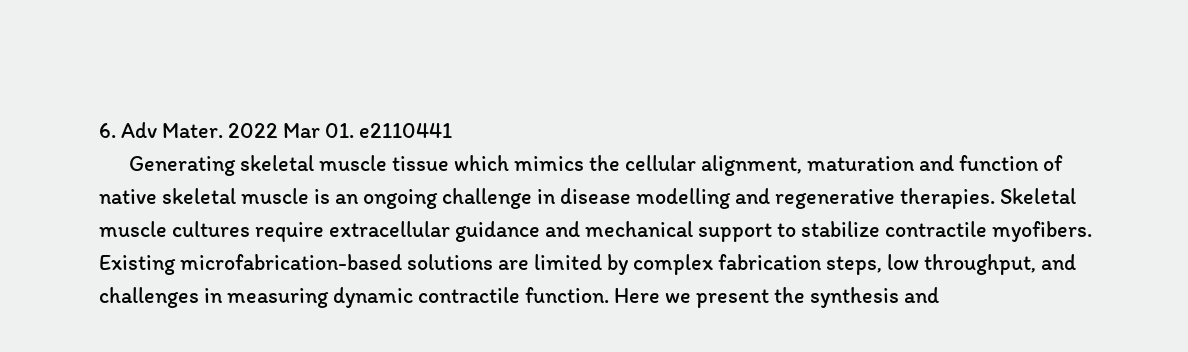6. Adv Mater. 2022 Mar 01. e2110441
      Generating skeletal muscle tissue which mimics the cellular alignment, maturation and function of native skeletal muscle is an ongoing challenge in disease modelling and regenerative therapies. Skeletal muscle cultures require extracellular guidance and mechanical support to stabilize contractile myofibers. Existing microfabrication-based solutions are limited by complex fabrication steps, low throughput, and challenges in measuring dynamic contractile function. Here we present the synthesis and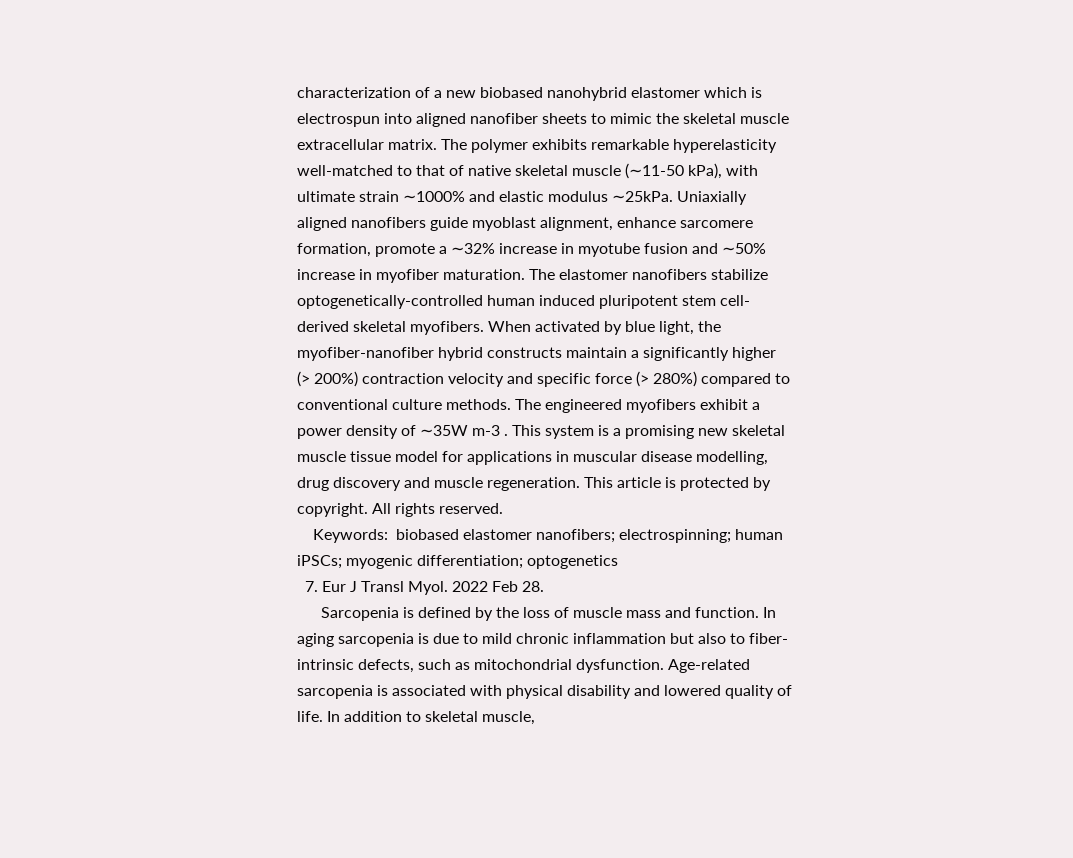characterization of a new biobased nanohybrid elastomer which is electrospun into aligned nanofiber sheets to mimic the skeletal muscle extracellular matrix. The polymer exhibits remarkable hyperelasticity well-matched to that of native skeletal muscle (∼11-50 kPa), with ultimate strain ∼1000% and elastic modulus ∼25kPa. Uniaxially aligned nanofibers guide myoblast alignment, enhance sarcomere formation, promote a ∼32% increase in myotube fusion and ∼50% increase in myofiber maturation. The elastomer nanofibers stabilize optogenetically-controlled human induced pluripotent stem cell-derived skeletal myofibers. When activated by blue light, the myofiber-nanofiber hybrid constructs maintain a significantly higher (> 200%) contraction velocity and specific force (> 280%) compared to conventional culture methods. The engineered myofibers exhibit a power density of ∼35W m-3 . This system is a promising new skeletal muscle tissue model for applications in muscular disease modelling, drug discovery and muscle regeneration. This article is protected by copyright. All rights reserved.
    Keywords:  biobased elastomer nanofibers; electrospinning; human iPSCs; myogenic differentiation; optogenetics
  7. Eur J Transl Myol. 2022 Feb 28.
      Sarcopenia is defined by the loss of muscle mass and function. In aging sarcopenia is due to mild chronic inflammation but also to fiber-intrinsic defects, such as mitochondrial dysfunction. Age-related sarcopenia is associated with physical disability and lowered quality of life. In addition to skeletal muscle,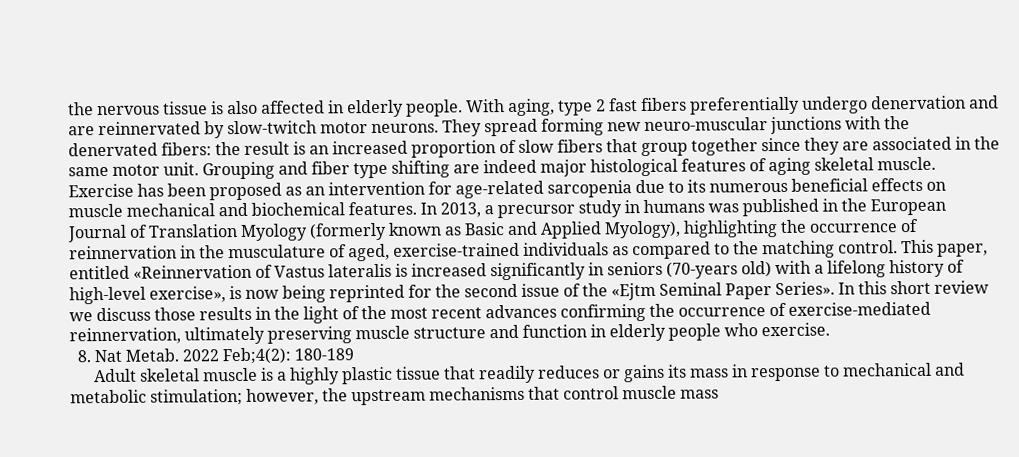the nervous tissue is also affected in elderly people. With aging, type 2 fast fibers preferentially undergo denervation and are reinnervated by slow-twitch motor neurons. They spread forming new neuro-muscular junctions with the denervated fibers: the result is an increased proportion of slow fibers that group together since they are associated in the same motor unit. Grouping and fiber type shifting are indeed major histological features of aging skeletal muscle. Exercise has been proposed as an intervention for age-related sarcopenia due to its numerous beneficial effects on muscle mechanical and biochemical features. In 2013, a precursor study in humans was published in the European Journal of Translation Myology (formerly known as Basic and Applied Myology), highlighting the occurrence of reinnervation in the musculature of aged, exercise-trained individuals as compared to the matching control. This paper, entitled «Reinnervation of Vastus lateralis is increased significantly in seniors (70-years old) with a lifelong history of high-level exercise», is now being reprinted for the second issue of the «Ejtm Seminal Paper Series». In this short review we discuss those results in the light of the most recent advances confirming the occurrence of exercise-mediated reinnervation, ultimately preserving muscle structure and function in elderly people who exercise.
  8. Nat Metab. 2022 Feb;4(2): 180-189
      Adult skeletal muscle is a highly plastic tissue that readily reduces or gains its mass in response to mechanical and metabolic stimulation; however, the upstream mechanisms that control muscle mass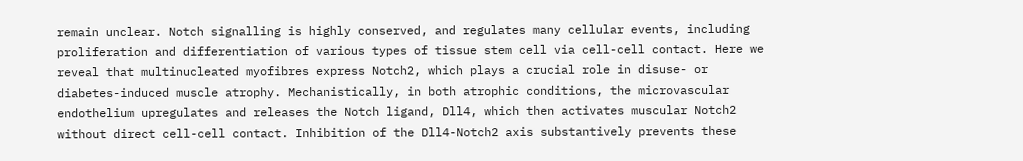remain unclear. Notch signalling is highly conserved, and regulates many cellular events, including proliferation and differentiation of various types of tissue stem cell via cell-cell contact. Here we reveal that multinucleated myofibres express Notch2, which plays a crucial role in disuse- or diabetes-induced muscle atrophy. Mechanistically, in both atrophic conditions, the microvascular endothelium upregulates and releases the Notch ligand, Dll4, which then activates muscular Notch2 without direct cell-cell contact. Inhibition of the Dll4-Notch2 axis substantively prevents these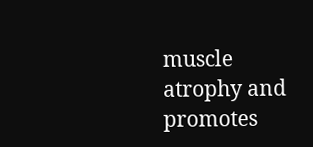muscle atrophy and promotes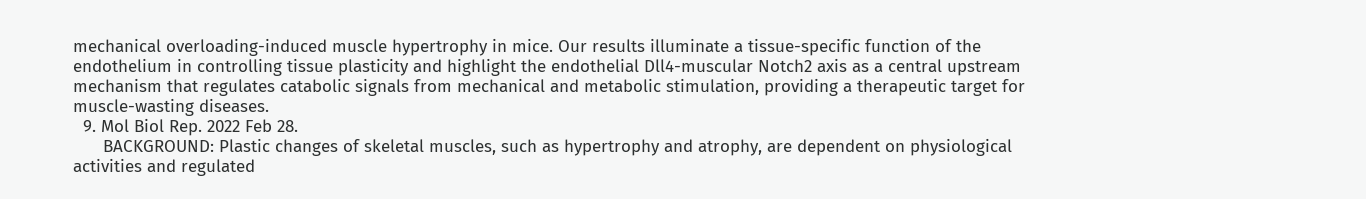mechanical overloading-induced muscle hypertrophy in mice. Our results illuminate a tissue-specific function of the endothelium in controlling tissue plasticity and highlight the endothelial Dll4-muscular Notch2 axis as a central upstream mechanism that regulates catabolic signals from mechanical and metabolic stimulation, providing a therapeutic target for muscle-wasting diseases.
  9. Mol Biol Rep. 2022 Feb 28.
      BACKGROUND: Plastic changes of skeletal muscles, such as hypertrophy and atrophy, are dependent on physiological activities and regulated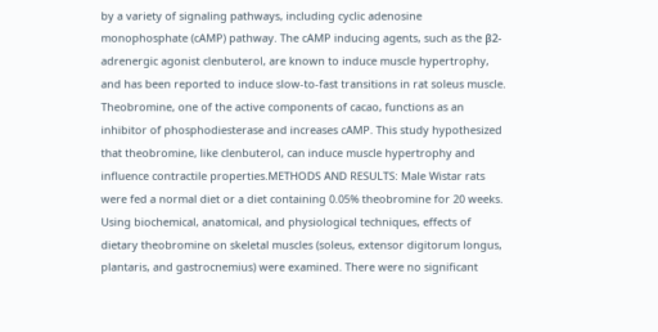by a variety of signaling pathways, including cyclic adenosine monophosphate (cAMP) pathway. The cAMP inducing agents, such as the β2-adrenergic agonist clenbuterol, are known to induce muscle hypertrophy, and has been reported to induce slow-to-fast transitions in rat soleus muscle. Theobromine, one of the active components of cacao, functions as an inhibitor of phosphodiesterase and increases cAMP. This study hypothesized that theobromine, like clenbuterol, can induce muscle hypertrophy and influence contractile properties.METHODS AND RESULTS: Male Wistar rats were fed a normal diet or a diet containing 0.05% theobromine for 20 weeks. Using biochemical, anatomical, and physiological techniques, effects of dietary theobromine on skeletal muscles (soleus, extensor digitorum longus, plantaris, and gastrocnemius) were examined. There were no significant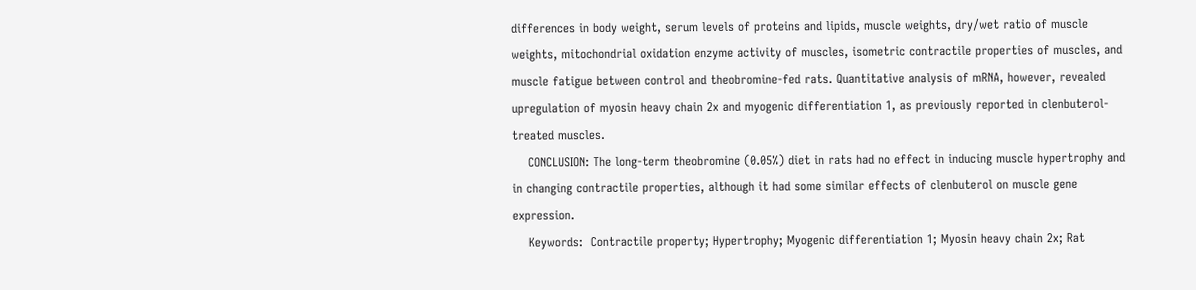differences in body weight, serum levels of proteins and lipids, muscle weights, dry/wet ratio of muscle weights, mitochondrial oxidation enzyme activity of muscles, isometric contractile properties of muscles, and muscle fatigue between control and theobromine-fed rats. Quantitative analysis of mRNA, however, revealed upregulation of myosin heavy chain 2x and myogenic differentiation 1, as previously reported in clenbuterol-treated muscles.
    CONCLUSION: The long-term theobromine (0.05%) diet in rats had no effect in inducing muscle hypertrophy and in changing contractile properties, although it had some similar effects of clenbuterol on muscle gene expression.
    Keywords:  Contractile property; Hypertrophy; Myogenic differentiation 1; Myosin heavy chain 2x; Rat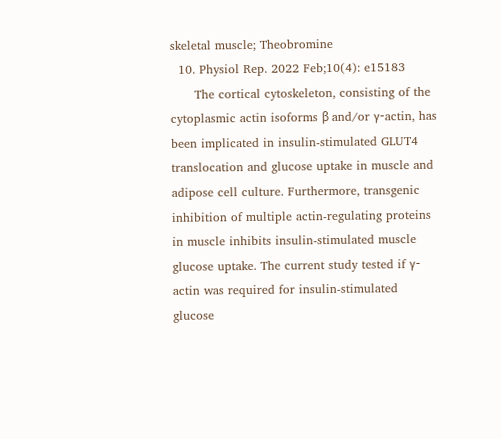skeletal muscle; Theobromine
  10. Physiol Rep. 2022 Feb;10(4): e15183
      The cortical cytoskeleton, consisting of the cytoplasmic actin isoforms β and/or γ-actin, has been implicated in insulin-stimulated GLUT4 translocation and glucose uptake in muscle and adipose cell culture. Furthermore, transgenic inhibition of multiple actin-regulating proteins in muscle inhibits insulin-stimulated muscle glucose uptake. The current study tested if γ-actin was required for insulin-stimulated glucose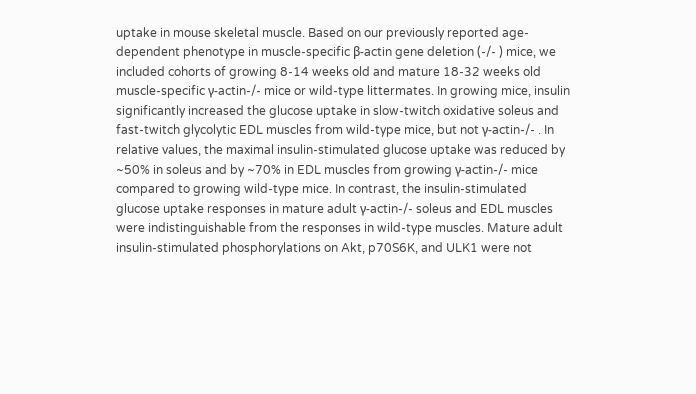uptake in mouse skeletal muscle. Based on our previously reported age-dependent phenotype in muscle-specific β-actin gene deletion (-/- ) mice, we included cohorts of growing 8-14 weeks old and mature 18-32 weeks old muscle-specific γ-actin-/- mice or wild-type littermates. In growing mice, insulin significantly increased the glucose uptake in slow-twitch oxidative soleus and fast-twitch glycolytic EDL muscles from wild-type mice, but not γ-actin-/- . In relative values, the maximal insulin-stimulated glucose uptake was reduced by ~50% in soleus and by ~70% in EDL muscles from growing γ-actin-/- mice compared to growing wild-type mice. In contrast, the insulin-stimulated glucose uptake responses in mature adult γ-actin-/- soleus and EDL muscles were indistinguishable from the responses in wild-type muscles. Mature adult insulin-stimulated phosphorylations on Akt, p70S6K, and ULK1 were not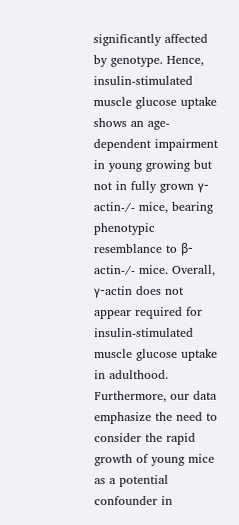significantly affected by genotype. Hence, insulin-stimulated muscle glucose uptake shows an age-dependent impairment in young growing but not in fully grown γ-actin-/- mice, bearing phenotypic resemblance to β-actin-/- mice. Overall, γ-actin does not appear required for insulin-stimulated muscle glucose uptake in adulthood. Furthermore, our data emphasize the need to consider the rapid growth of young mice as a potential confounder in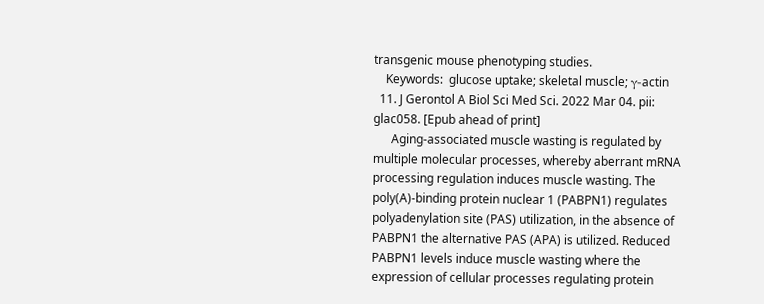transgenic mouse phenotyping studies.
    Keywords:  glucose uptake; skeletal muscle; γ-actin
  11. J Gerontol A Biol Sci Med Sci. 2022 Mar 04. pii: glac058. [Epub ahead of print]
      Aging-associated muscle wasting is regulated by multiple molecular processes, whereby aberrant mRNA processing regulation induces muscle wasting. The poly(A)-binding protein nuclear 1 (PABPN1) regulates polyadenylation site (PAS) utilization, in the absence of PABPN1 the alternative PAS (APA) is utilized. Reduced PABPN1 levels induce muscle wasting where the expression of cellular processes regulating protein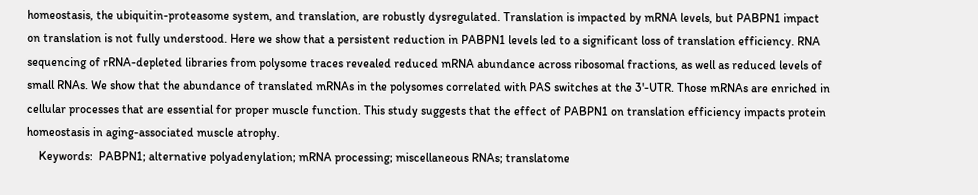homeostasis, the ubiquitin-proteasome system, and translation, are robustly dysregulated. Translation is impacted by mRNA levels, but PABPN1 impact on translation is not fully understood. Here we show that a persistent reduction in PABPN1 levels led to a significant loss of translation efficiency. RNA sequencing of rRNA-depleted libraries from polysome traces revealed reduced mRNA abundance across ribosomal fractions, as well as reduced levels of small RNAs. We show that the abundance of translated mRNAs in the polysomes correlated with PAS switches at the 3'-UTR. Those mRNAs are enriched in cellular processes that are essential for proper muscle function. This study suggests that the effect of PABPN1 on translation efficiency impacts protein homeostasis in aging-associated muscle atrophy.
    Keywords:  PABPN1; alternative polyadenylation; mRNA processing; miscellaneous RNAs; translatome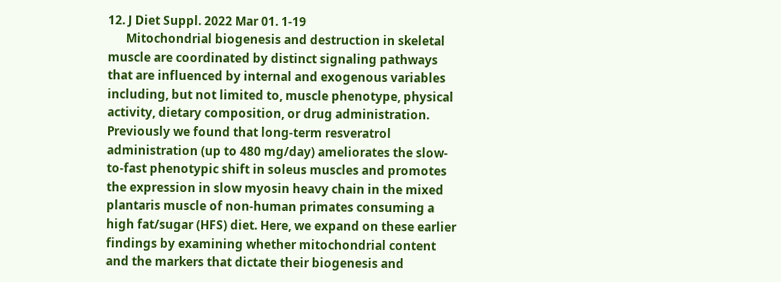12. J Diet Suppl. 2022 Mar 01. 1-19
      Mitochondrial biogenesis and destruction in skeletal muscle are coordinated by distinct signaling pathways that are influenced by internal and exogenous variables including, but not limited to, muscle phenotype, physical activity, dietary composition, or drug administration. Previously we found that long-term resveratrol administration (up to 480 mg/day) ameliorates the slow-to-fast phenotypic shift in soleus muscles and promotes the expression in slow myosin heavy chain in the mixed plantaris muscle of non-human primates consuming a high fat/sugar (HFS) diet. Here, we expand on these earlier findings by examining whether mitochondrial content and the markers that dictate their biogenesis and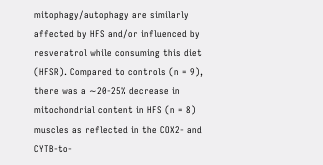mitophagy/autophagy are similarly affected by HFS and/or influenced by resveratrol while consuming this diet (HFSR). Compared to controls (n = 9), there was a ∼20-25% decrease in mitochondrial content in HFS (n = 8) muscles as reflected in the COX2- and CYTB-to-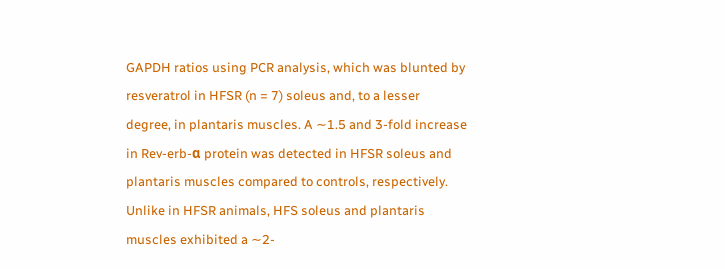GAPDH ratios using PCR analysis, which was blunted by resveratrol in HFSR (n = 7) soleus and, to a lesser degree, in plantaris muscles. A ∼1.5 and 3-fold increase in Rev-erb-α protein was detected in HFSR soleus and plantaris muscles compared to controls, respectively. Unlike in HFSR animals, HFS soleus and plantaris muscles exhibited a ∼2-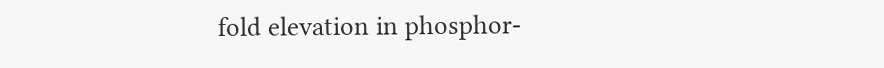fold elevation in phosphor-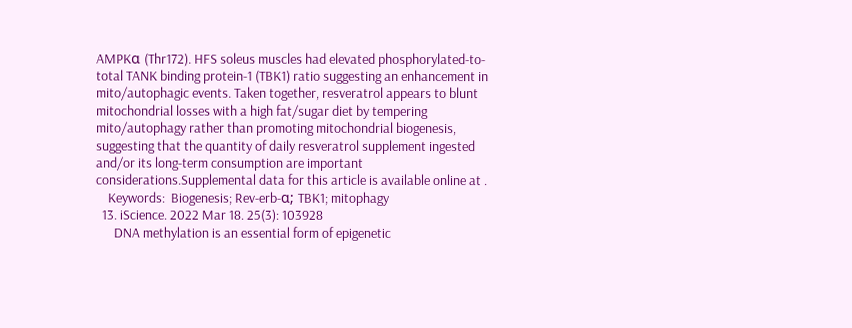AMPKα (Thr172). HFS soleus muscles had elevated phosphorylated-to-total TANK binding protein-1 (TBK1) ratio suggesting an enhancement in mito/autophagic events. Taken together, resveratrol appears to blunt mitochondrial losses with a high fat/sugar diet by tempering mito/autophagy rather than promoting mitochondrial biogenesis, suggesting that the quantity of daily resveratrol supplement ingested and/or its long-term consumption are important considerations.Supplemental data for this article is available online at .
    Keywords:  Biogenesis; Rev-erb-α; TBK1; mitophagy
  13. iScience. 2022 Mar 18. 25(3): 103928
      DNA methylation is an essential form of epigenetic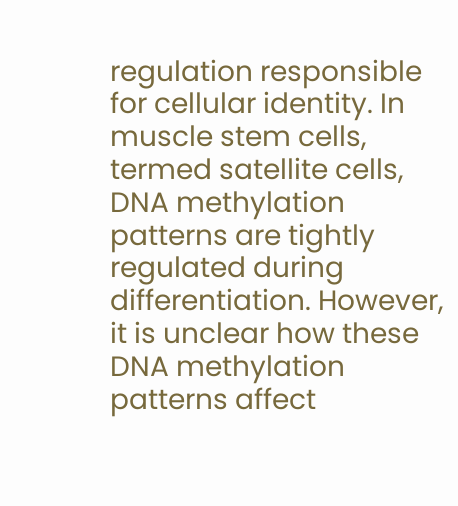regulation responsible for cellular identity. In muscle stem cells, termed satellite cells, DNA methylation patterns are tightly regulated during differentiation. However, it is unclear how these DNA methylation patterns affect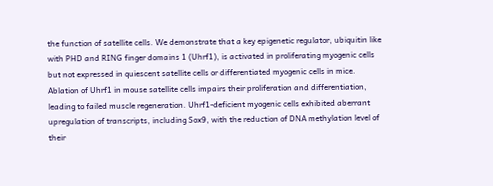the function of satellite cells. We demonstrate that a key epigenetic regulator, ubiquitin like with PHD and RING finger domains 1 (Uhrf1), is activated in proliferating myogenic cells but not expressed in quiescent satellite cells or differentiated myogenic cells in mice. Ablation of Uhrf1 in mouse satellite cells impairs their proliferation and differentiation, leading to failed muscle regeneration. Uhrf1-deficient myogenic cells exhibited aberrant upregulation of transcripts, including Sox9, with the reduction of DNA methylation level of their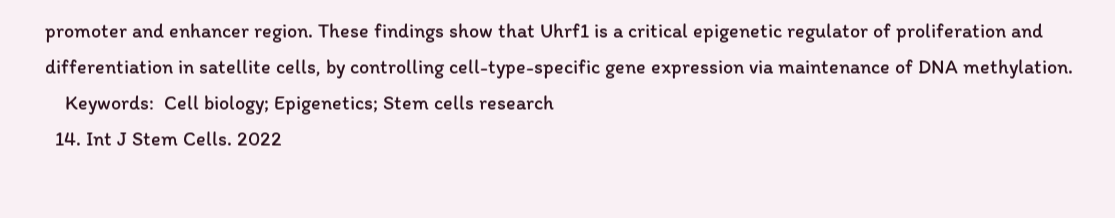promoter and enhancer region. These findings show that Uhrf1 is a critical epigenetic regulator of proliferation and differentiation in satellite cells, by controlling cell-type-specific gene expression via maintenance of DNA methylation.
    Keywords:  Cell biology; Epigenetics; Stem cells research
  14. Int J Stem Cells. 2022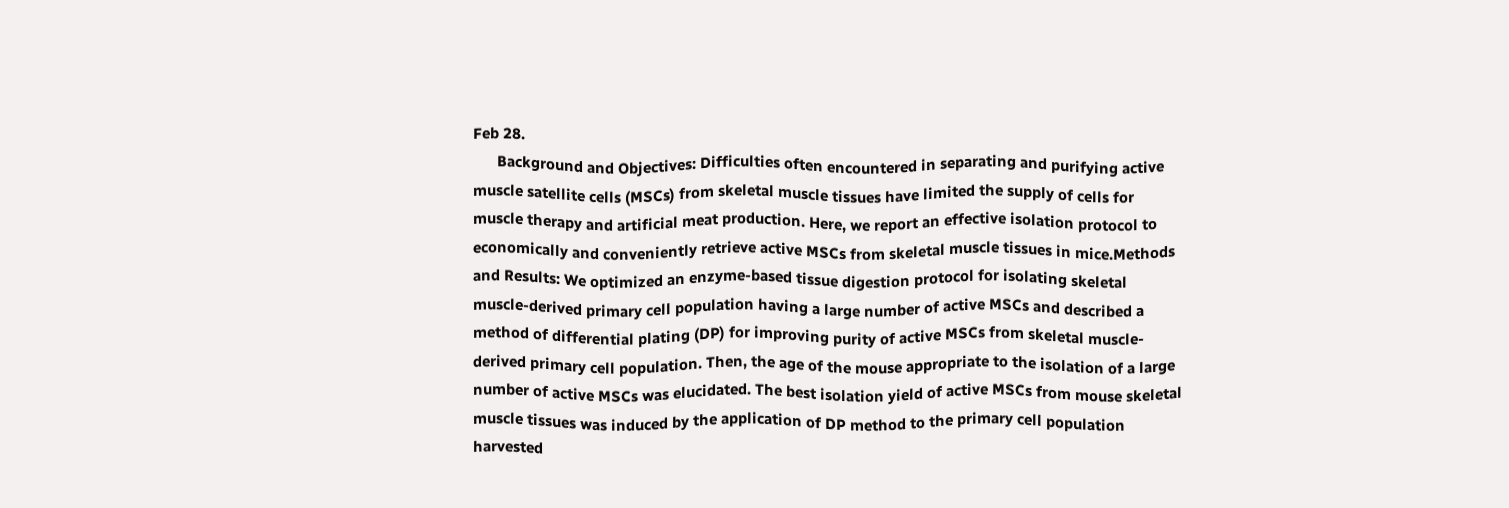Feb 28.
      Background and Objectives: Difficulties often encountered in separating and purifying active muscle satellite cells (MSCs) from skeletal muscle tissues have limited the supply of cells for muscle therapy and artificial meat production. Here, we report an effective isolation protocol to economically and conveniently retrieve active MSCs from skeletal muscle tissues in mice.Methods and Results: We optimized an enzyme-based tissue digestion protocol for isolating skeletal muscle-derived primary cell population having a large number of active MSCs and described a method of differential plating (DP) for improving purity of active MSCs from skeletal muscle-derived primary cell population. Then, the age of the mouse appropriate to the isolation of a large number of active MSCs was elucidated. The best isolation yield of active MSCs from mouse skeletal muscle tissues was induced by the application of DP method to the primary cell population harvested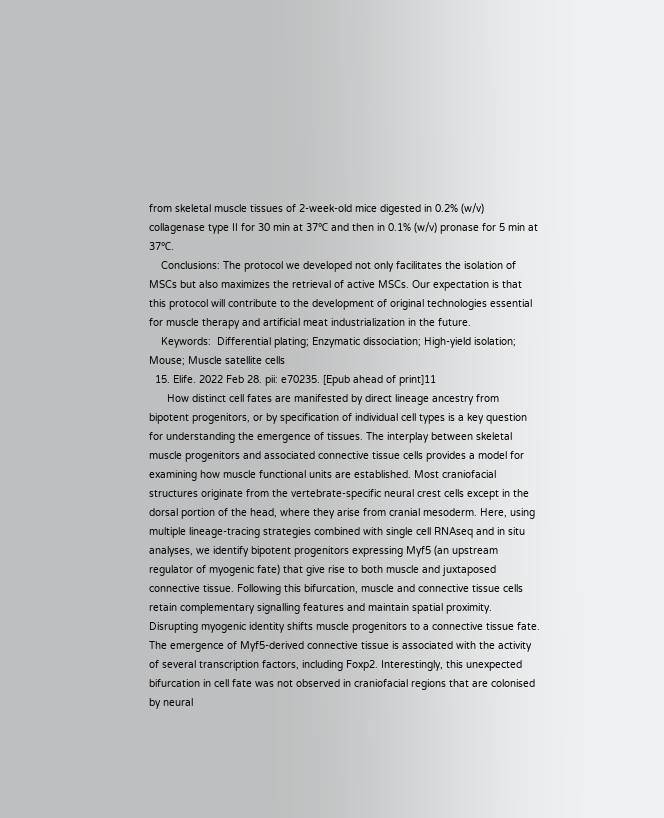from skeletal muscle tissues of 2-week-old mice digested in 0.2% (w/v) collagenase type II for 30 min at 37℃ and then in 0.1% (w/v) pronase for 5 min at 37℃.
    Conclusions: The protocol we developed not only facilitates the isolation of MSCs but also maximizes the retrieval of active MSCs. Our expectation is that this protocol will contribute to the development of original technologies essential for muscle therapy and artificial meat industrialization in the future.
    Keywords:  Differential plating; Enzymatic dissociation; High-yield isolation; Mouse; Muscle satellite cells
  15. Elife. 2022 Feb 28. pii: e70235. [Epub ahead of print]11
      How distinct cell fates are manifested by direct lineage ancestry from bipotent progenitors, or by specification of individual cell types is a key question for understanding the emergence of tissues. The interplay between skeletal muscle progenitors and associated connective tissue cells provides a model for examining how muscle functional units are established. Most craniofacial structures originate from the vertebrate-specific neural crest cells except in the dorsal portion of the head, where they arise from cranial mesoderm. Here, using multiple lineage-tracing strategies combined with single cell RNAseq and in situ analyses, we identify bipotent progenitors expressing Myf5 (an upstream regulator of myogenic fate) that give rise to both muscle and juxtaposed connective tissue. Following this bifurcation, muscle and connective tissue cells retain complementary signalling features and maintain spatial proximity. Disrupting myogenic identity shifts muscle progenitors to a connective tissue fate. The emergence of Myf5-derived connective tissue is associated with the activity of several transcription factors, including Foxp2. Interestingly, this unexpected bifurcation in cell fate was not observed in craniofacial regions that are colonised by neural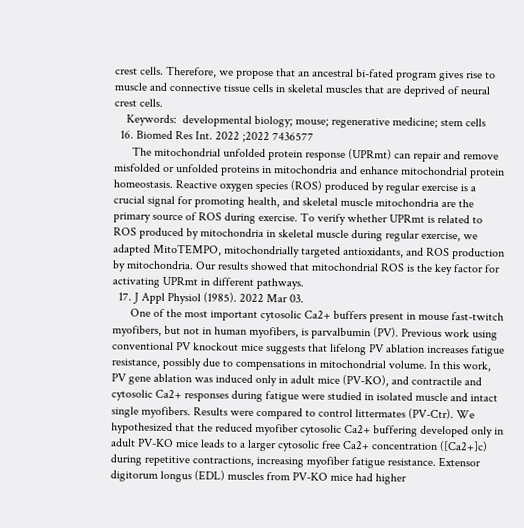crest cells. Therefore, we propose that an ancestral bi-fated program gives rise to muscle and connective tissue cells in skeletal muscles that are deprived of neural crest cells.
    Keywords:  developmental biology; mouse; regenerative medicine; stem cells
  16. Biomed Res Int. 2022 ;2022 7436577
      The mitochondrial unfolded protein response (UPRmt) can repair and remove misfolded or unfolded proteins in mitochondria and enhance mitochondrial protein homeostasis. Reactive oxygen species (ROS) produced by regular exercise is a crucial signal for promoting health, and skeletal muscle mitochondria are the primary source of ROS during exercise. To verify whether UPRmt is related to ROS produced by mitochondria in skeletal muscle during regular exercise, we adapted MitoTEMPO, mitochondrially targeted antioxidants, and ROS production by mitochondria. Our results showed that mitochondrial ROS is the key factor for activating UPRmt in different pathways.
  17. J Appl Physiol (1985). 2022 Mar 03.
      One of the most important cytosolic Ca2+ buffers present in mouse fast-twitch myofibers, but not in human myofibers, is parvalbumin (PV). Previous work using conventional PV knockout mice suggests that lifelong PV ablation increases fatigue resistance, possibly due to compensations in mitochondrial volume. In this work, PV gene ablation was induced only in adult mice (PV-KO), and contractile and cytosolic Ca2+ responses during fatigue were studied in isolated muscle and intact single myofibers. Results were compared to control littermates (PV-Ctr). We hypothesized that the reduced myofiber cytosolic Ca2+ buffering developed only in adult PV-KO mice leads to a larger cytosolic free Ca2+ concentration ([Ca2+]c) during repetitive contractions, increasing myofiber fatigue resistance. Extensor digitorum longus (EDL) muscles from PV-KO mice had higher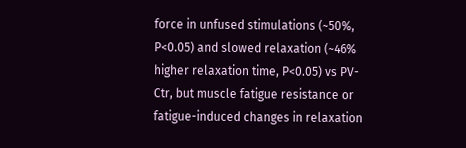force in unfused stimulations (~50%, P<0.05) and slowed relaxation (~46% higher relaxation time, P<0.05) vs PV-Ctr, but muscle fatigue resistance or fatigue-induced changes in relaxation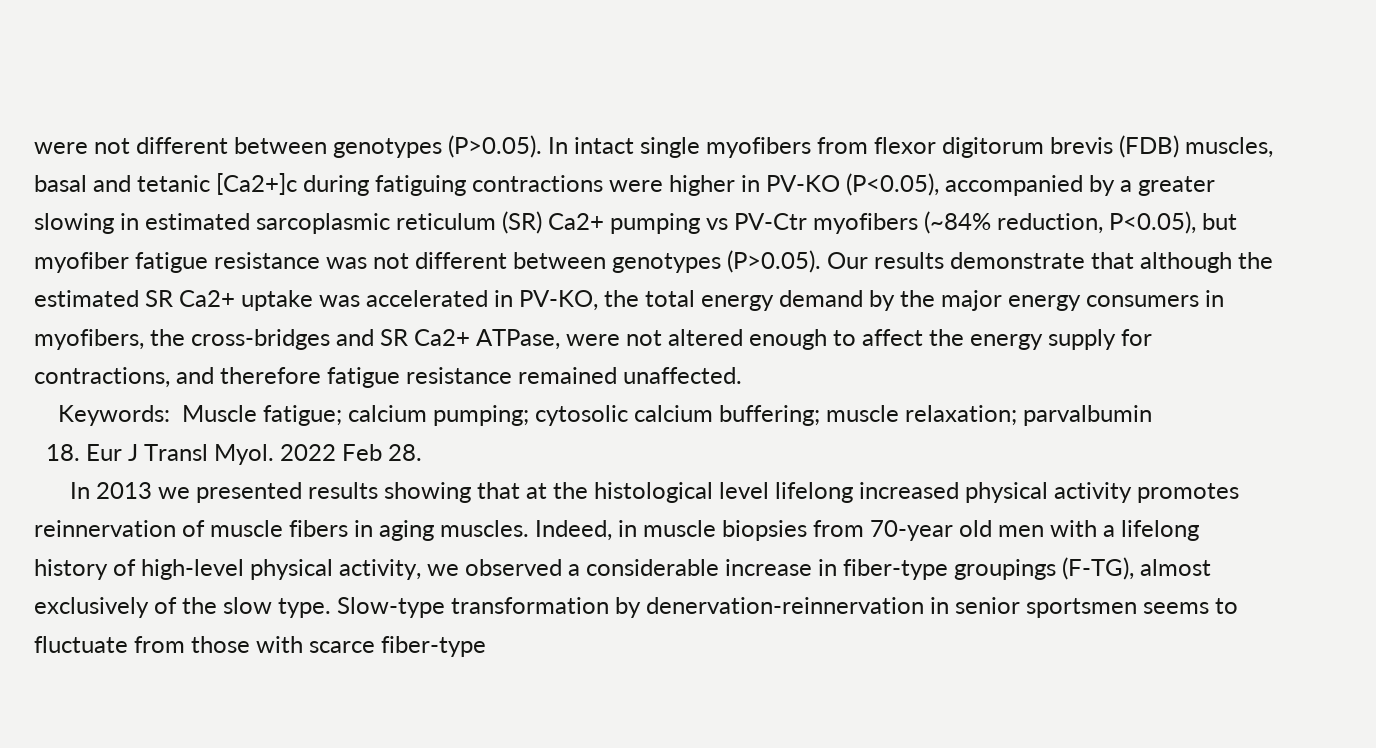were not different between genotypes (P>0.05). In intact single myofibers from flexor digitorum brevis (FDB) muscles, basal and tetanic [Ca2+]c during fatiguing contractions were higher in PV-KO (P<0.05), accompanied by a greater slowing in estimated sarcoplasmic reticulum (SR) Ca2+ pumping vs PV-Ctr myofibers (~84% reduction, P<0.05), but myofiber fatigue resistance was not different between genotypes (P>0.05). Our results demonstrate that although the estimated SR Ca2+ uptake was accelerated in PV-KO, the total energy demand by the major energy consumers in myofibers, the cross-bridges and SR Ca2+ ATPase, were not altered enough to affect the energy supply for contractions, and therefore fatigue resistance remained unaffected.
    Keywords:  Muscle fatigue; calcium pumping; cytosolic calcium buffering; muscle relaxation; parvalbumin
  18. Eur J Transl Myol. 2022 Feb 28.
      In 2013 we presented results showing that at the histological level lifelong increased physical activity promotes reinnervation of muscle fibers in aging muscles. Indeed, in muscle biopsies from 70-year old men with a lifelong history of high-level physical activity, we observed a considerable increase in fiber-type groupings (F-TG), almost exclusively of the slow type. Slow-type transformation by denervation-reinnervation in senior sportsmen seems to fluctuate from those with scarce fiber-type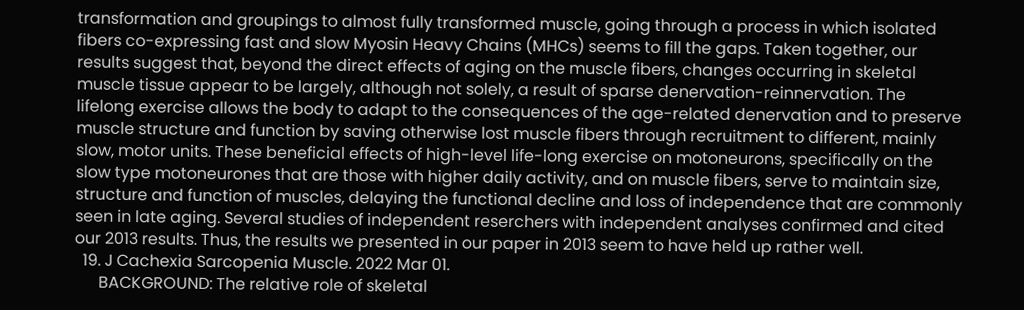transformation and groupings to almost fully transformed muscle, going through a process in which isolated fibers co-expressing fast and slow Myosin Heavy Chains (MHCs) seems to fill the gaps. Taken together, our results suggest that, beyond the direct effects of aging on the muscle fibers, changes occurring in skeletal muscle tissue appear to be largely, although not solely, a result of sparse denervation-reinnervation. The lifelong exercise allows the body to adapt to the consequences of the age-related denervation and to preserve muscle structure and function by saving otherwise lost muscle fibers through recruitment to different, mainly slow, motor units. These beneficial effects of high-level life-long exercise on motoneurons, specifically on the slow type motoneurones that are those with higher daily activity, and on muscle fibers, serve to maintain size, structure and function of muscles, delaying the functional decline and loss of independence that are commonly seen in late aging. Several studies of independent reserchers with independent analyses confirmed and cited our 2013 results. Thus, the results we presented in our paper in 2013 seem to have held up rather well.
  19. J Cachexia Sarcopenia Muscle. 2022 Mar 01.
      BACKGROUND: The relative role of skeletal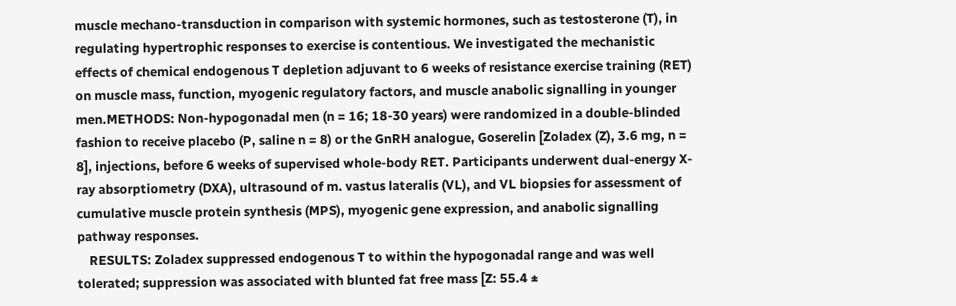muscle mechano-transduction in comparison with systemic hormones, such as testosterone (T), in regulating hypertrophic responses to exercise is contentious. We investigated the mechanistic effects of chemical endogenous T depletion adjuvant to 6 weeks of resistance exercise training (RET) on muscle mass, function, myogenic regulatory factors, and muscle anabolic signalling in younger men.METHODS: Non-hypogonadal men (n = 16; 18-30 years) were randomized in a double-blinded fashion to receive placebo (P, saline n = 8) or the GnRH analogue, Goserelin [Zoladex (Z), 3.6 mg, n = 8], injections, before 6 weeks of supervised whole-body RET. Participants underwent dual-energy X-ray absorptiometry (DXA), ultrasound of m. vastus lateralis (VL), and VL biopsies for assessment of cumulative muscle protein synthesis (MPS), myogenic gene expression, and anabolic signalling pathway responses.
    RESULTS: Zoladex suppressed endogenous T to within the hypogonadal range and was well tolerated; suppression was associated with blunted fat free mass [Z: 55.4 ±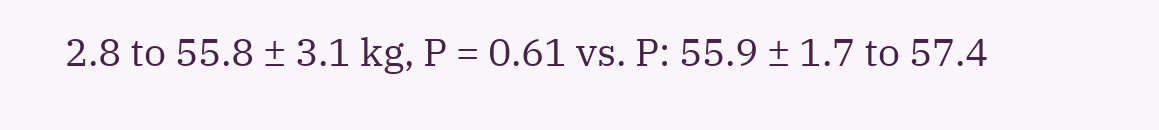2.8 to 55.8 ± 3.1 kg, P = 0.61 vs. P: 55.9 ± 1.7 to 57.4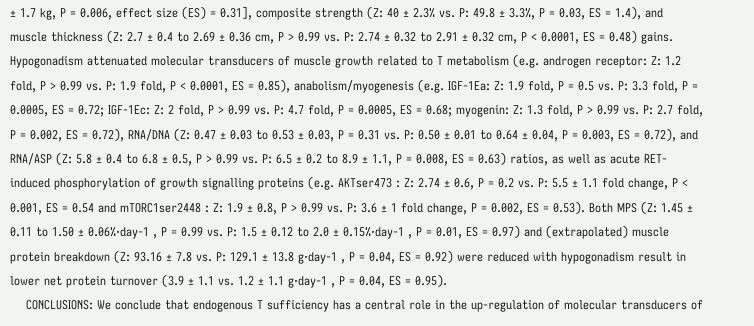± 1.7 kg, P = 0.006, effect size (ES) = 0.31], composite strength (Z: 40 ± 2.3% vs. P: 49.8 ± 3.3%, P = 0.03, ES = 1.4), and muscle thickness (Z: 2.7 ± 0.4 to 2.69 ± 0.36 cm, P > 0.99 vs. P: 2.74 ± 0.32 to 2.91 ± 0.32 cm, P < 0.0001, ES = 0.48) gains. Hypogonadism attenuated molecular transducers of muscle growth related to T metabolism (e.g. androgen receptor: Z: 1.2 fold, P > 0.99 vs. P: 1.9 fold, P < 0.0001, ES = 0.85), anabolism/myogenesis (e.g. IGF-1Ea: Z: 1.9 fold, P = 0.5 vs. P: 3.3 fold, P = 0.0005, ES = 0.72; IGF-1Ec: Z: 2 fold, P > 0.99 vs. P: 4.7 fold, P = 0.0005, ES = 0.68; myogenin: Z: 1.3 fold, P > 0.99 vs. P: 2.7 fold, P = 0.002, ES = 0.72), RNA/DNA (Z: 0.47 ± 0.03 to 0.53 ± 0.03, P = 0.31 vs. P: 0.50 ± 0.01 to 0.64 ± 0.04, P = 0.003, ES = 0.72), and RNA/ASP (Z: 5.8 ± 0.4 to 6.8 ± 0.5, P > 0.99 vs. P: 6.5 ± 0.2 to 8.9 ± 1.1, P = 0.008, ES = 0.63) ratios, as well as acute RET-induced phosphorylation of growth signalling proteins (e.g. AKTser473 : Z: 2.74 ± 0.6, P = 0.2 vs. P: 5.5 ± 1.1 fold change, P < 0.001, ES = 0.54 and mTORC1ser2448 : Z: 1.9 ± 0.8, P > 0.99 vs. P: 3.6 ± 1 fold change, P = 0.002, ES = 0.53). Both MPS (Z: 1.45 ± 0.11 to 1.50 ± 0.06%·day-1 , P = 0.99 vs. P: 1.5 ± 0.12 to 2.0 ± 0.15%·day-1 , P = 0.01, ES = 0.97) and (extrapolated) muscle protein breakdown (Z: 93.16 ± 7.8 vs. P: 129.1 ± 13.8 g·day-1 , P = 0.04, ES = 0.92) were reduced with hypogonadism result in lower net protein turnover (3.9 ± 1.1 vs. 1.2 ± 1.1 g·day-1 , P = 0.04, ES = 0.95).
    CONCLUSIONS: We conclude that endogenous T sufficiency has a central role in the up-regulation of molecular transducers of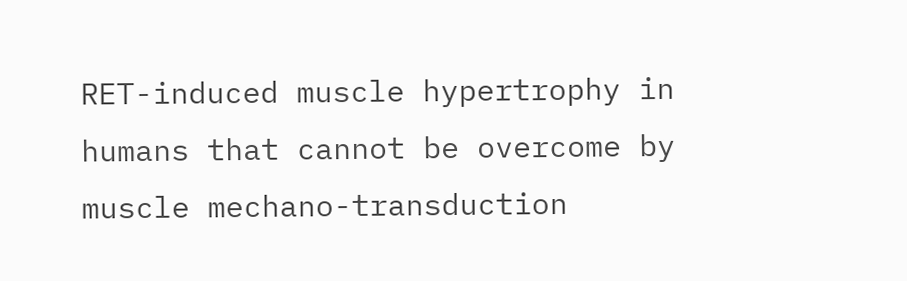RET-induced muscle hypertrophy in humans that cannot be overcome by muscle mechano-transduction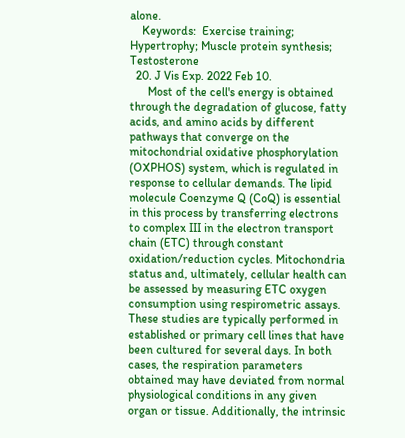alone.
    Keywords:  Exercise training; Hypertrophy; Muscle protein synthesis; Testosterone
  20. J Vis Exp. 2022 Feb 10.
      Most of the cell's energy is obtained through the degradation of glucose, fatty acids, and amino acids by different pathways that converge on the mitochondrial oxidative phosphorylation (OXPHOS) system, which is regulated in response to cellular demands. The lipid molecule Coenzyme Q (CoQ) is essential in this process by transferring electrons to complex III in the electron transport chain (ETC) through constant oxidation/reduction cycles. Mitochondria status and, ultimately, cellular health can be assessed by measuring ETC oxygen consumption using respirometric assays. These studies are typically performed in established or primary cell lines that have been cultured for several days. In both cases, the respiration parameters obtained may have deviated from normal physiological conditions in any given organ or tissue. Additionally, the intrinsic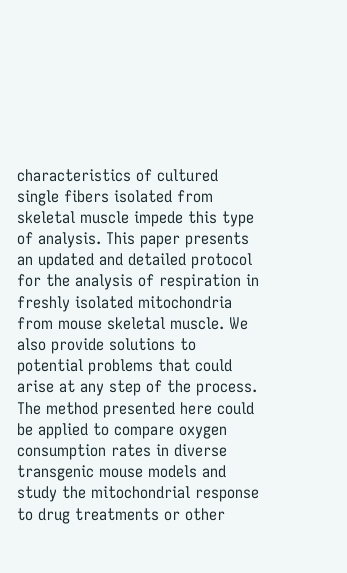characteristics of cultured single fibers isolated from skeletal muscle impede this type of analysis. This paper presents an updated and detailed protocol for the analysis of respiration in freshly isolated mitochondria from mouse skeletal muscle. We also provide solutions to potential problems that could arise at any step of the process. The method presented here could be applied to compare oxygen consumption rates in diverse transgenic mouse models and study the mitochondrial response to drug treatments or other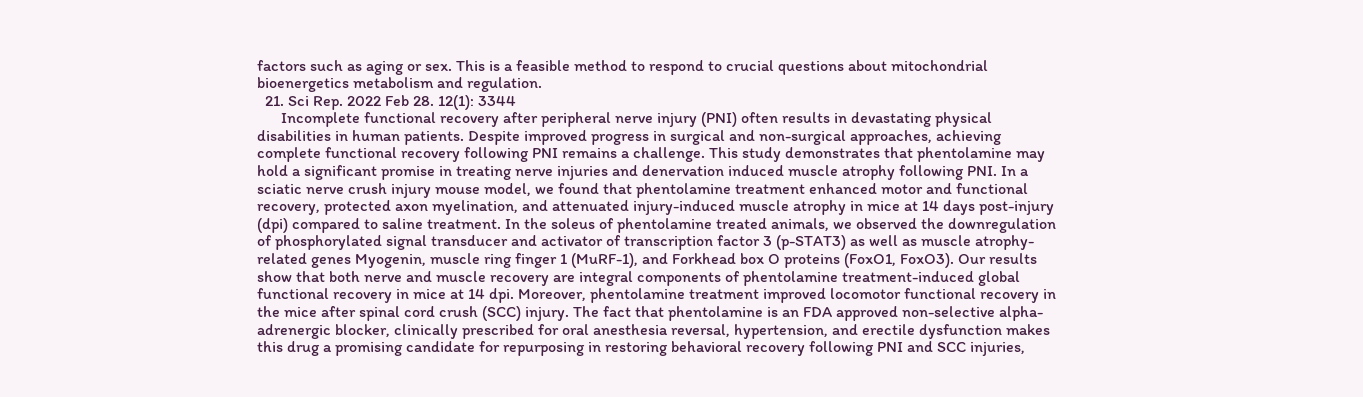factors such as aging or sex. This is a feasible method to respond to crucial questions about mitochondrial bioenergetics metabolism and regulation.
  21. Sci Rep. 2022 Feb 28. 12(1): 3344
      Incomplete functional recovery after peripheral nerve injury (PNI) often results in devastating physical disabilities in human patients. Despite improved progress in surgical and non-surgical approaches, achieving complete functional recovery following PNI remains a challenge. This study demonstrates that phentolamine may hold a significant promise in treating nerve injuries and denervation induced muscle atrophy following PNI. In a sciatic nerve crush injury mouse model, we found that phentolamine treatment enhanced motor and functional recovery, protected axon myelination, and attenuated injury-induced muscle atrophy in mice at 14 days post-injury (dpi) compared to saline treatment. In the soleus of phentolamine treated animals, we observed the downregulation of phosphorylated signal transducer and activator of transcription factor 3 (p-STAT3) as well as muscle atrophy-related genes Myogenin, muscle ring finger 1 (MuRF-1), and Forkhead box O proteins (FoxO1, FoxO3). Our results show that both nerve and muscle recovery are integral components of phentolamine treatment-induced global functional recovery in mice at 14 dpi. Moreover, phentolamine treatment improved locomotor functional recovery in the mice after spinal cord crush (SCC) injury. The fact that phentolamine is an FDA approved non-selective alpha-adrenergic blocker, clinically prescribed for oral anesthesia reversal, hypertension, and erectile dysfunction makes this drug a promising candidate for repurposing in restoring behavioral recovery following PNI and SCC injuries,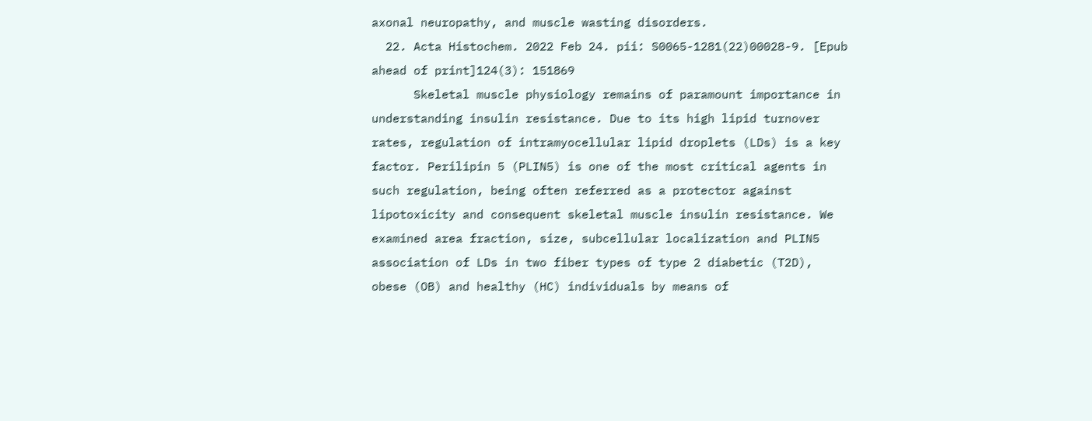axonal neuropathy, and muscle wasting disorders.
  22. Acta Histochem. 2022 Feb 24. pii: S0065-1281(22)00028-9. [Epub ahead of print]124(3): 151869
      Skeletal muscle physiology remains of paramount importance in understanding insulin resistance. Due to its high lipid turnover rates, regulation of intramyocellular lipid droplets (LDs) is a key factor. Perilipin 5 (PLIN5) is one of the most critical agents in such regulation, being often referred as a protector against lipotoxicity and consequent skeletal muscle insulin resistance. We examined area fraction, size, subcellular localization and PLIN5 association of LDs in two fiber types of type 2 diabetic (T2D), obese (OB) and healthy (HC) individuals by means of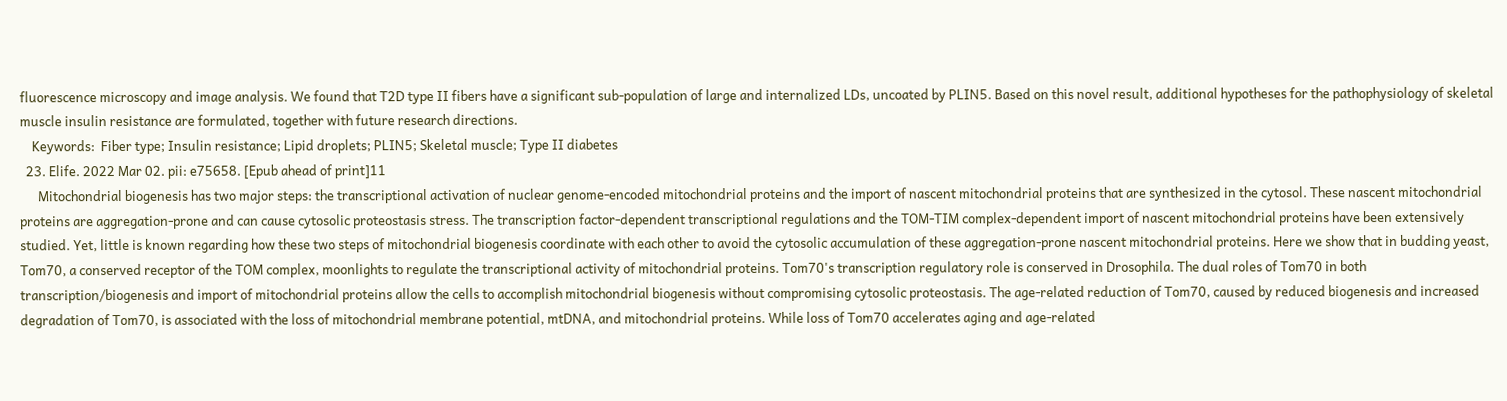fluorescence microscopy and image analysis. We found that T2D type II fibers have a significant sub-population of large and internalized LDs, uncoated by PLIN5. Based on this novel result, additional hypotheses for the pathophysiology of skeletal muscle insulin resistance are formulated, together with future research directions.
    Keywords:  Fiber type; Insulin resistance; Lipid droplets; PLIN5; Skeletal muscle; Type II diabetes
  23. Elife. 2022 Mar 02. pii: e75658. [Epub ahead of print]11
      Mitochondrial biogenesis has two major steps: the transcriptional activation of nuclear genome-encoded mitochondrial proteins and the import of nascent mitochondrial proteins that are synthesized in the cytosol. These nascent mitochondrial proteins are aggregation-prone and can cause cytosolic proteostasis stress. The transcription factor-dependent transcriptional regulations and the TOM-TIM complex-dependent import of nascent mitochondrial proteins have been extensively studied. Yet, little is known regarding how these two steps of mitochondrial biogenesis coordinate with each other to avoid the cytosolic accumulation of these aggregation-prone nascent mitochondrial proteins. Here we show that in budding yeast, Tom70, a conserved receptor of the TOM complex, moonlights to regulate the transcriptional activity of mitochondrial proteins. Tom70's transcription regulatory role is conserved in Drosophila. The dual roles of Tom70 in both transcription/biogenesis and import of mitochondrial proteins allow the cells to accomplish mitochondrial biogenesis without compromising cytosolic proteostasis. The age-related reduction of Tom70, caused by reduced biogenesis and increased degradation of Tom70, is associated with the loss of mitochondrial membrane potential, mtDNA, and mitochondrial proteins. While loss of Tom70 accelerates aging and age-related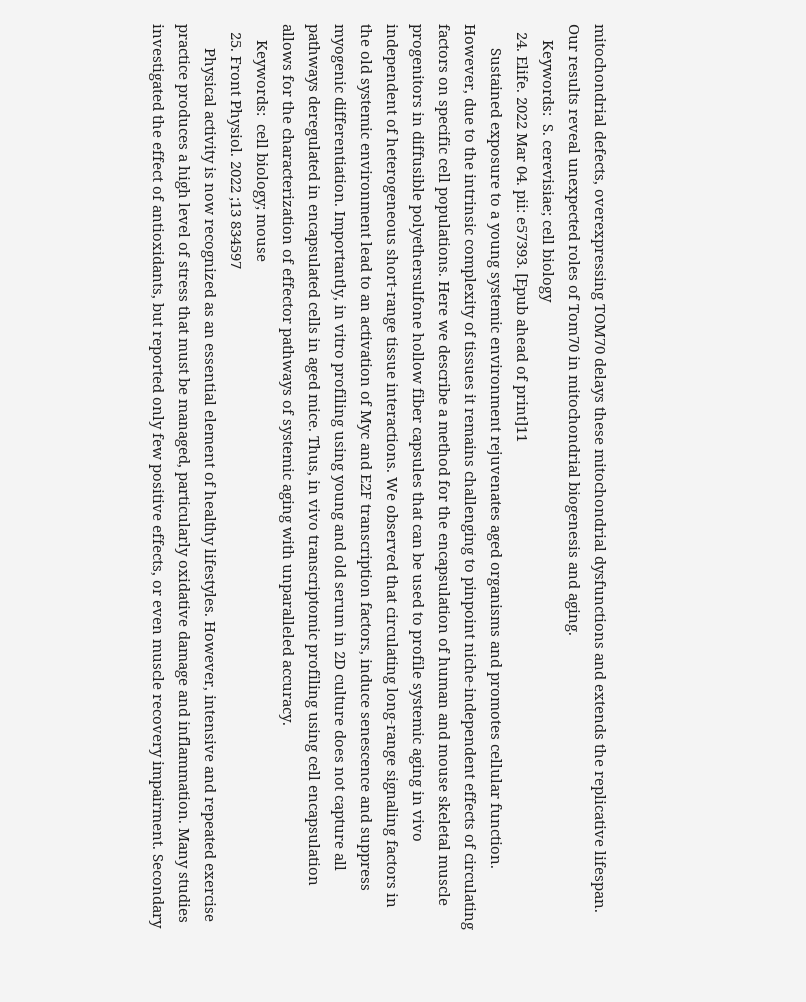mitochondrial defects, overexpressing TOM70 delays these mitochondrial dysfunctions and extends the replicative lifespan. Our results reveal unexpected roles of Tom70 in mitochondrial biogenesis and aging.
    Keywords:  S. cerevisiae; cell biology
  24. Elife. 2022 Mar 04. pii: e57393. [Epub ahead of print]11
      Sustained exposure to a young systemic environment rejuvenates aged organisms and promotes cellular function. However, due to the intrinsic complexity of tissues it remains challenging to pinpoint niche-independent effects of circulating factors on specific cell populations. Here we describe a method for the encapsulation of human and mouse skeletal muscle progenitors in diffusible polyethersulfone hollow fiber capsules that can be used to profile systemic aging in vivo independent of heterogeneous short-range tissue interactions. We observed that circulating long-range signaling factors in the old systemic environment lead to an activation of Myc and E2F transcription factors, induce senescence and suppress myogenic differentiation. Importantly, in vitro profiling using young and old serum in 2D culture does not capture all pathways deregulated in encapsulated cells in aged mice. Thus, in vivo transcriptomic profiling using cell encapsulation allows for the characterization of effector pathways of systemic aging with unparalleled accuracy.
    Keywords:  cell biology; mouse
  25. Front Physiol. 2022 ;13 834597
      Physical activity is now recognized as an essential element of healthy lifestyles. However, intensive and repeated exercise practice produces a high level of stress that must be managed, particularly oxidative damage and inflammation. Many studies investigated the effect of antioxidants, but reported only few positive effects, or even muscle recovery impairment. Secondary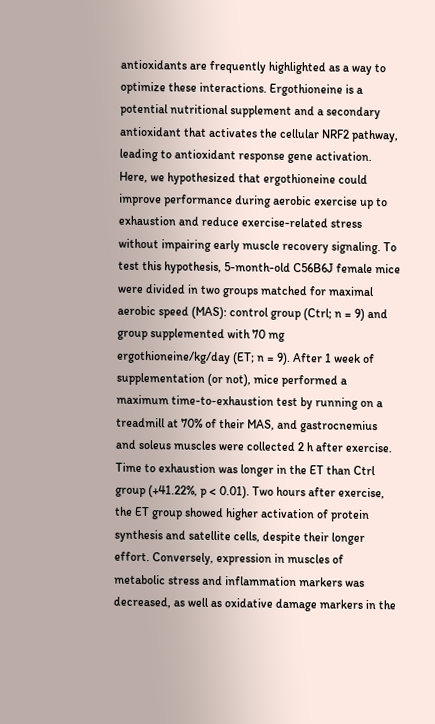antioxidants are frequently highlighted as a way to optimize these interactions. Ergothioneine is a potential nutritional supplement and a secondary antioxidant that activates the cellular NRF2 pathway, leading to antioxidant response gene activation. Here, we hypothesized that ergothioneine could improve performance during aerobic exercise up to exhaustion and reduce exercise-related stress without impairing early muscle recovery signaling. To test this hypothesis, 5-month-old C56B6J female mice were divided in two groups matched for maximal aerobic speed (MAS): control group (Ctrl; n = 9) and group supplemented with 70 mg ergothioneine/kg/day (ET; n = 9). After 1 week of supplementation (or not), mice performed a maximum time-to-exhaustion test by running on a treadmill at 70% of their MAS, and gastrocnemius and soleus muscles were collected 2 h after exercise. Time to exhaustion was longer in the ET than Ctrl group (+41.22%, p < 0.01). Two hours after exercise, the ET group showed higher activation of protein synthesis and satellite cells, despite their longer effort. Conversely, expression in muscles of metabolic stress and inflammation markers was decreased, as well as oxidative damage markers in the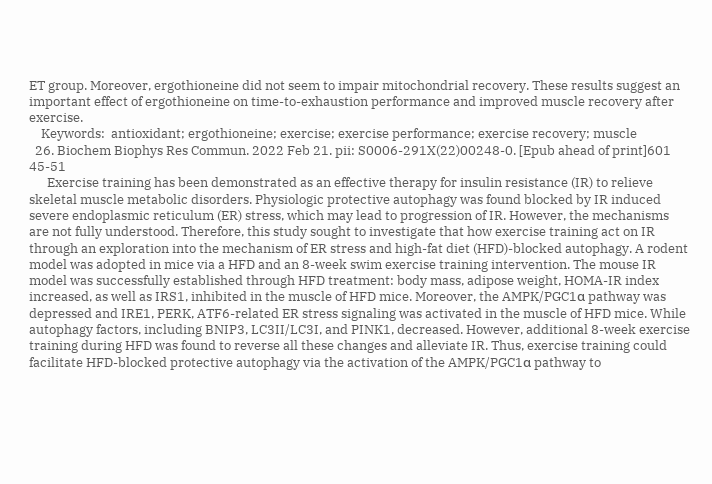ET group. Moreover, ergothioneine did not seem to impair mitochondrial recovery. These results suggest an important effect of ergothioneine on time-to-exhaustion performance and improved muscle recovery after exercise.
    Keywords:  antioxidant; ergothioneine; exercise; exercise performance; exercise recovery; muscle
  26. Biochem Biophys Res Commun. 2022 Feb 21. pii: S0006-291X(22)00248-0. [Epub ahead of print]601 45-51
      Exercise training has been demonstrated as an effective therapy for insulin resistance (IR) to relieve skeletal muscle metabolic disorders. Physiologic protective autophagy was found blocked by IR induced severe endoplasmic reticulum (ER) stress, which may lead to progression of IR. However, the mechanisms are not fully understood. Therefore, this study sought to investigate that how exercise training act on IR through an exploration into the mechanism of ER stress and high-fat diet (HFD)-blocked autophagy. A rodent model was adopted in mice via a HFD and an 8-week swim exercise training intervention. The mouse IR model was successfully established through HFD treatment: body mass, adipose weight, HOMA-IR index increased, as well as IRS1, inhibited in the muscle of HFD mice. Moreover, the AMPK/PGC1α pathway was depressed and IRE1, PERK, ATF6-related ER stress signaling was activated in the muscle of HFD mice. While autophagy factors, including BNIP3, LC3II/LC3I, and PINK1, decreased. However, additional 8-week exercise training during HFD was found to reverse all these changes and alleviate IR. Thus, exercise training could facilitate HFD-blocked protective autophagy via the activation of the AMPK/PGC1α pathway to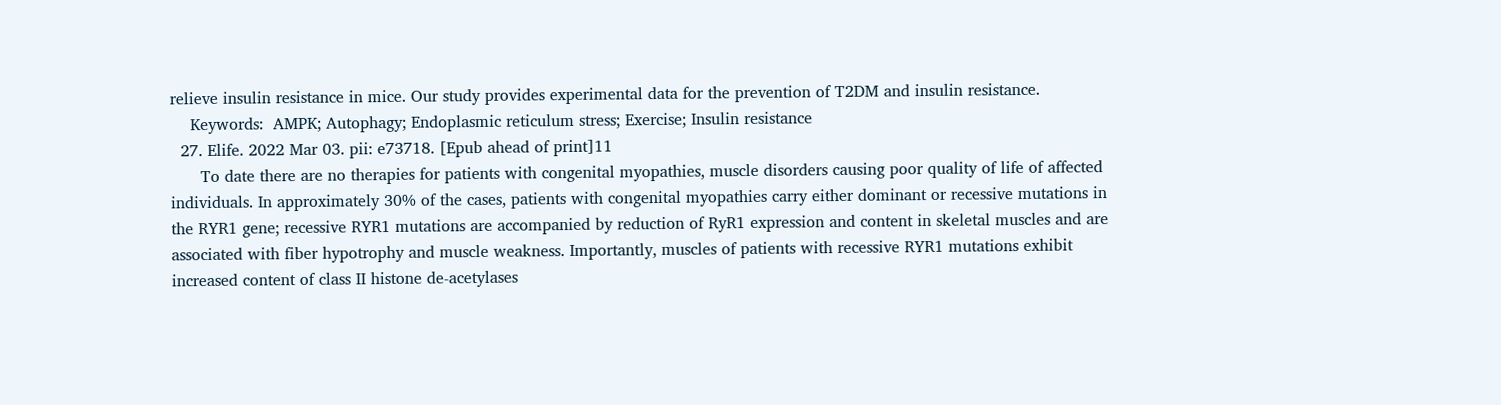relieve insulin resistance in mice. Our study provides experimental data for the prevention of T2DM and insulin resistance.
    Keywords:  AMPK; Autophagy; Endoplasmic reticulum stress; Exercise; Insulin resistance
  27. Elife. 2022 Mar 03. pii: e73718. [Epub ahead of print]11
      To date there are no therapies for patients with congenital myopathies, muscle disorders causing poor quality of life of affected individuals. In approximately 30% of the cases, patients with congenital myopathies carry either dominant or recessive mutations in the RYR1 gene; recessive RYR1 mutations are accompanied by reduction of RyR1 expression and content in skeletal muscles and are associated with fiber hypotrophy and muscle weakness. Importantly, muscles of patients with recessive RYR1 mutations exhibit increased content of class II histone de-acetylases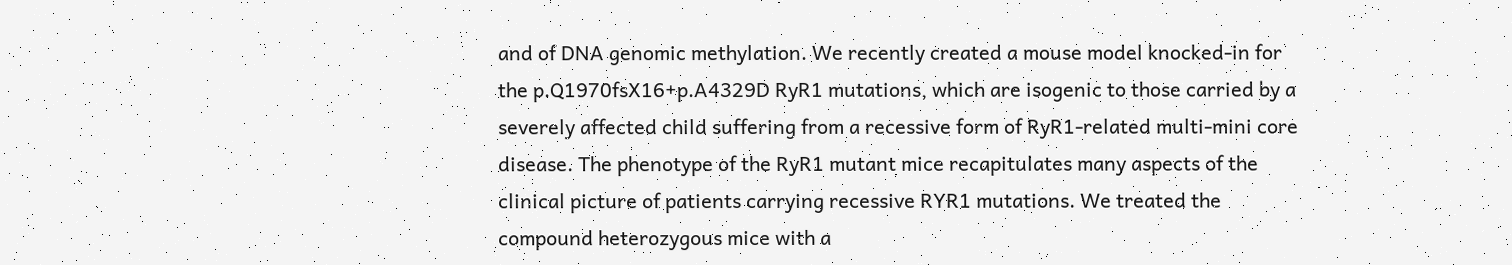and of DNA genomic methylation. We recently created a mouse model knocked-in for the p.Q1970fsX16+p.A4329D RyR1 mutations, which are isogenic to those carried by a severely affected child suffering from a recessive form of RyR1-related multi-mini core disease. The phenotype of the RyR1 mutant mice recapitulates many aspects of the clinical picture of patients carrying recessive RYR1 mutations. We treated the compound heterozygous mice with a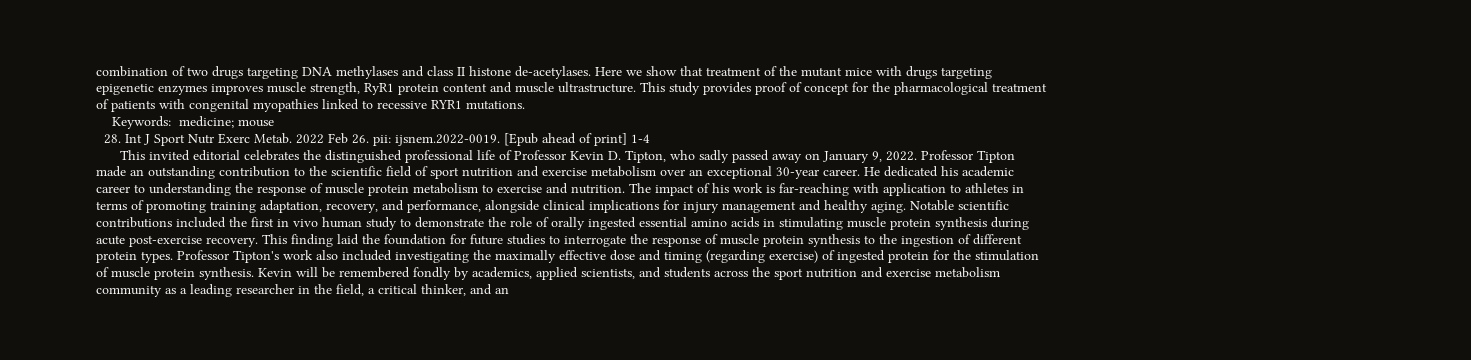combination of two drugs targeting DNA methylases and class II histone de-acetylases. Here we show that treatment of the mutant mice with drugs targeting epigenetic enzymes improves muscle strength, RyR1 protein content and muscle ultrastructure. This study provides proof of concept for the pharmacological treatment of patients with congenital myopathies linked to recessive RYR1 mutations.
    Keywords:  medicine; mouse
  28. Int J Sport Nutr Exerc Metab. 2022 Feb 26. pii: ijsnem.2022-0019. [Epub ahead of print] 1-4
      This invited editorial celebrates the distinguished professional life of Professor Kevin D. Tipton, who sadly passed away on January 9, 2022. Professor Tipton made an outstanding contribution to the scientific field of sport nutrition and exercise metabolism over an exceptional 30-year career. He dedicated his academic career to understanding the response of muscle protein metabolism to exercise and nutrition. The impact of his work is far-reaching with application to athletes in terms of promoting training adaptation, recovery, and performance, alongside clinical implications for injury management and healthy aging. Notable scientific contributions included the first in vivo human study to demonstrate the role of orally ingested essential amino acids in stimulating muscle protein synthesis during acute post-exercise recovery. This finding laid the foundation for future studies to interrogate the response of muscle protein synthesis to the ingestion of different protein types. Professor Tipton's work also included investigating the maximally effective dose and timing (regarding exercise) of ingested protein for the stimulation of muscle protein synthesis. Kevin will be remembered fondly by academics, applied scientists, and students across the sport nutrition and exercise metabolism community as a leading researcher in the field, a critical thinker, and an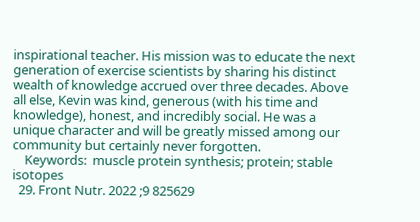inspirational teacher. His mission was to educate the next generation of exercise scientists by sharing his distinct wealth of knowledge accrued over three decades. Above all else, Kevin was kind, generous (with his time and knowledge), honest, and incredibly social. He was a unique character and will be greatly missed among our community but certainly never forgotten.
    Keywords:  muscle protein synthesis; protein; stable isotopes
  29. Front Nutr. 2022 ;9 825629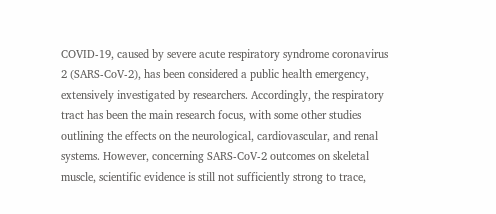COVID-19, caused by severe acute respiratory syndrome coronavirus 2 (SARS-CoV-2), has been considered a public health emergency, extensively investigated by researchers. Accordingly, the respiratory tract has been the main research focus, with some other studies outlining the effects on the neurological, cardiovascular, and renal systems. However, concerning SARS-CoV-2 outcomes on skeletal muscle, scientific evidence is still not sufficiently strong to trace,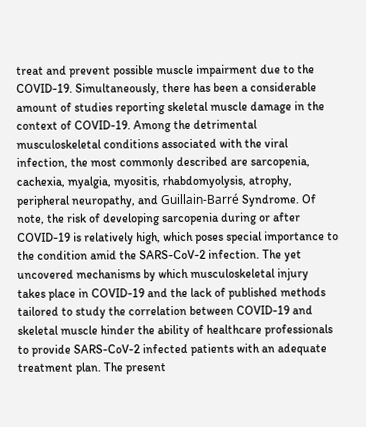treat and prevent possible muscle impairment due to the COVID-19. Simultaneously, there has been a considerable amount of studies reporting skeletal muscle damage in the context of COVID-19. Among the detrimental musculoskeletal conditions associated with the viral infection, the most commonly described are sarcopenia, cachexia, myalgia, myositis, rhabdomyolysis, atrophy, peripheral neuropathy, and Guillain-Barré Syndrome. Of note, the risk of developing sarcopenia during or after COVID-19 is relatively high, which poses special importance to the condition amid the SARS-CoV-2 infection. The yet uncovered mechanisms by which musculoskeletal injury takes place in COVID-19 and the lack of published methods tailored to study the correlation between COVID-19 and skeletal muscle hinder the ability of healthcare professionals to provide SARS-CoV-2 infected patients with an adequate treatment plan. The present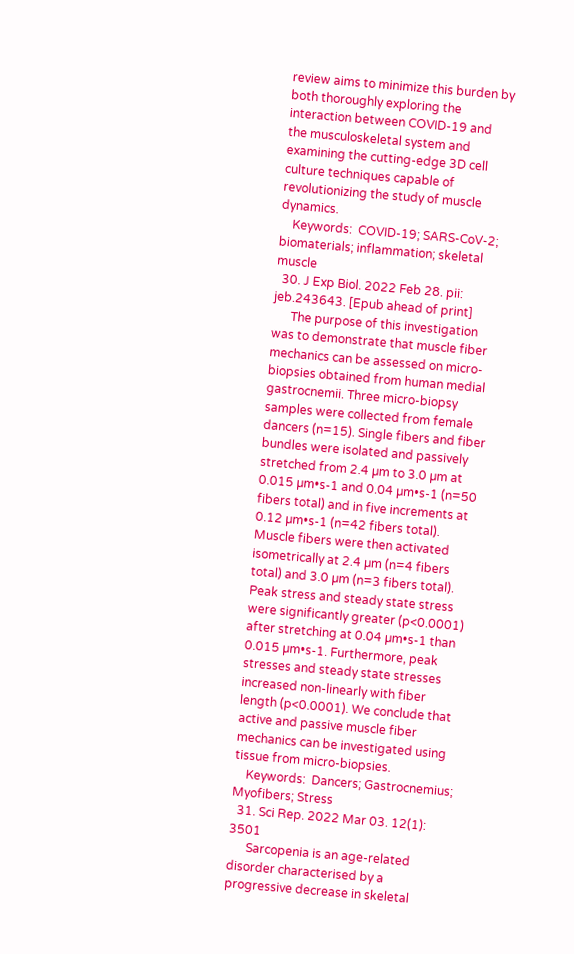review aims to minimize this burden by both thoroughly exploring the interaction between COVID-19 and the musculoskeletal system and examining the cutting-edge 3D cell culture techniques capable of revolutionizing the study of muscle dynamics.
    Keywords:  COVID-19; SARS-CoV-2; biomaterials; inflammation; skeletal muscle
  30. J Exp Biol. 2022 Feb 28. pii: jeb.243643. [Epub ahead of print]
      The purpose of this investigation was to demonstrate that muscle fiber mechanics can be assessed on micro-biopsies obtained from human medial gastrocnemii. Three micro-biopsy samples were collected from female dancers (n=15). Single fibers and fiber bundles were isolated and passively stretched from 2.4 µm to 3.0 µm at 0.015 µm•s-1 and 0.04 µm•s-1 (n=50 fibers total) and in five increments at 0.12 µm•s-1 (n=42 fibers total). Muscle fibers were then activated isometrically at 2.4 µm (n=4 fibers total) and 3.0 µm (n=3 fibers total). Peak stress and steady state stress were significantly greater (p<0.0001) after stretching at 0.04 µm•s-1 than 0.015 µm•s-1. Furthermore, peak stresses and steady state stresses increased non-linearly with fiber length (p<0.0001). We conclude that active and passive muscle fiber mechanics can be investigated using tissue from micro-biopsies.
    Keywords:  Dancers; Gastrocnemius; Myofibers; Stress
  31. Sci Rep. 2022 Mar 03. 12(1): 3501
      Sarcopenia is an age-related disorder characterised by a progressive decrease in skeletal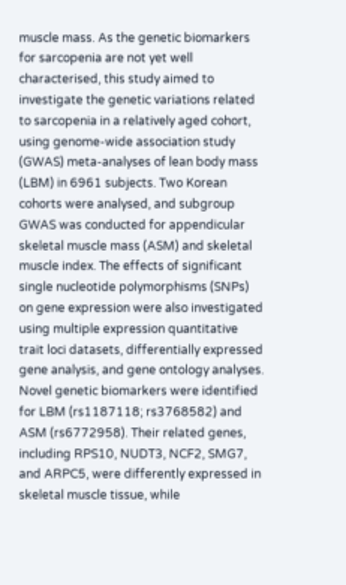muscle mass. As the genetic biomarkers for sarcopenia are not yet well characterised, this study aimed to investigate the genetic variations related to sarcopenia in a relatively aged cohort, using genome-wide association study (GWAS) meta-analyses of lean body mass (LBM) in 6961 subjects. Two Korean cohorts were analysed, and subgroup GWAS was conducted for appendicular skeletal muscle mass (ASM) and skeletal muscle index. The effects of significant single nucleotide polymorphisms (SNPs) on gene expression were also investigated using multiple expression quantitative trait loci datasets, differentially expressed gene analysis, and gene ontology analyses. Novel genetic biomarkers were identified for LBM (rs1187118; rs3768582) and ASM (rs6772958). Their related genes, including RPS10, NUDT3, NCF2, SMG7, and ARPC5, were differently expressed in skeletal muscle tissue, while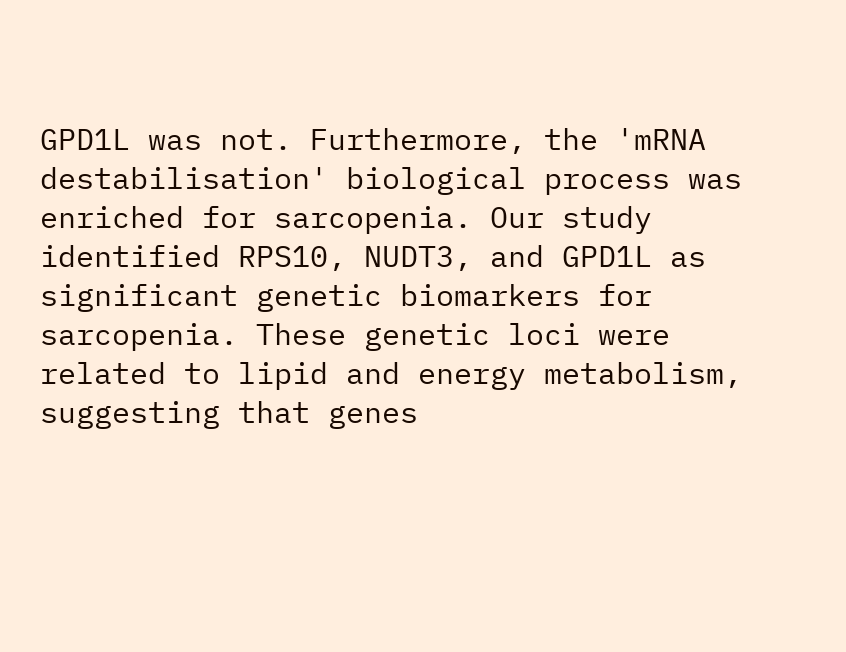GPD1L was not. Furthermore, the 'mRNA destabilisation' biological process was enriched for sarcopenia. Our study identified RPS10, NUDT3, and GPD1L as significant genetic biomarkers for sarcopenia. These genetic loci were related to lipid and energy metabolism, suggesting that genes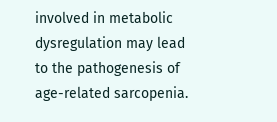involved in metabolic dysregulation may lead to the pathogenesis of age-related sarcopenia.